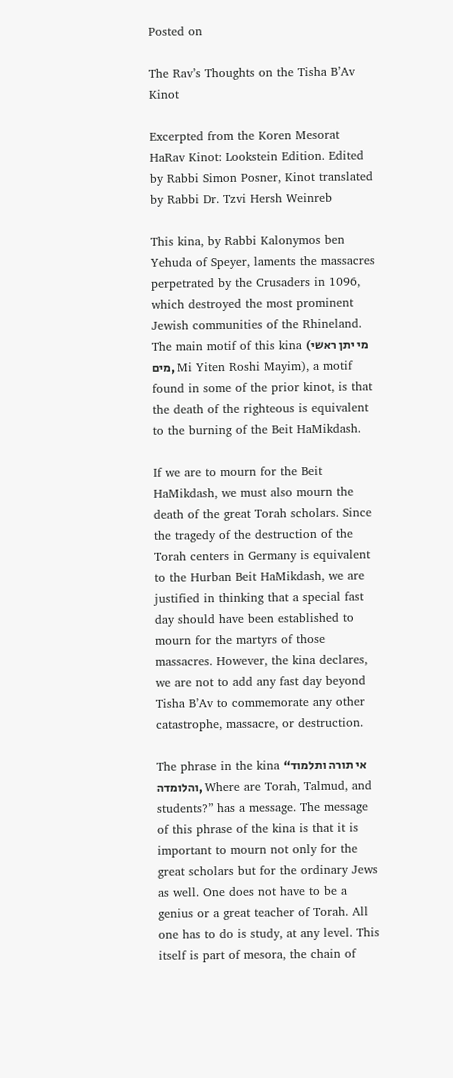Posted on

The Rav’s Thoughts on the Tisha B’Av Kinot

Excerpted from the Koren Mesorat HaRav Kinot: Lookstein Edition. Edited by Rabbi Simon Posner, Kinot translated by Rabbi Dr. Tzvi Hersh Weinreb

This kina, by Rabbi Kalonymos ben Yehuda of Speyer, laments the massacres perpetrated by the Crusaders in 1096, which destroyed the most prominent Jewish communities of the Rhineland. The main motif of this kina (מי יתן ראשי מים, Mi Yiten Roshi Mayim), a motif found in some of the prior kinot, is that the death of the righteous is equivalent to the burning of the Beit HaMikdash.

If we are to mourn for the Beit HaMikdash, we must also mourn the death of the great Torah scholars. Since the tragedy of the destruction of the Torah centers in Germany is equivalent to the Hurban Beit HaMikdash, we are justified in thinking that a special fast day should have been established to mourn for the martyrs of those massacres. However, the kina declares, we are not to add any fast day beyond Tisha B’Av to commemorate any other catastrophe, massacre, or destruction.

The phrase in the kina “אי תורה ותלמוד והלומדה, Where are Torah, Talmud, and students?” has a message. The message of this phrase of the kina is that it is important to mourn not only for the great scholars but for the ordinary Jews as well. One does not have to be a genius or a great teacher of Torah. All one has to do is study, at any level. This itself is part of mesora, the chain of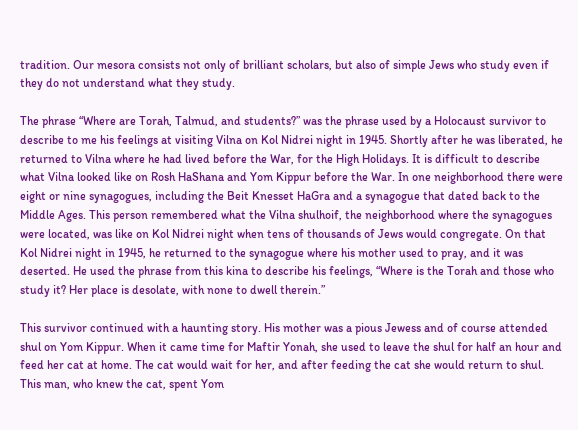tradition. Our mesora consists not only of brilliant scholars, but also of simple Jews who study even if they do not understand what they study.

The phrase “Where are Torah, Talmud, and students?” was the phrase used by a Holocaust survivor to describe to me his feelings at visiting Vilna on Kol Nidrei night in 1945. Shortly after he was liberated, he returned to Vilna where he had lived before the War, for the High Holidays. It is difficult to describe what Vilna looked like on Rosh HaShana and Yom Kippur before the War. In one neighborhood there were eight or nine synagogues, including the Beit Knesset HaGra and a synagogue that dated back to the Middle Ages. This person remembered what the Vilna shulhoif, the neighborhood where the synagogues were located, was like on Kol Nidrei night when tens of thousands of Jews would congregate. On that Kol Nidrei night in 1945, he returned to the synagogue where his mother used to pray, and it was deserted. He used the phrase from this kina to describe his feelings, “Where is the Torah and those who study it? Her place is desolate, with none to dwell therein.”

This survivor continued with a haunting story. His mother was a pious Jewess and of course attended shul on Yom Kippur. When it came time for Maftir Yonah, she used to leave the shul for half an hour and feed her cat at home. The cat would wait for her, and after feeding the cat she would return to shul. This man, who knew the cat, spent Yom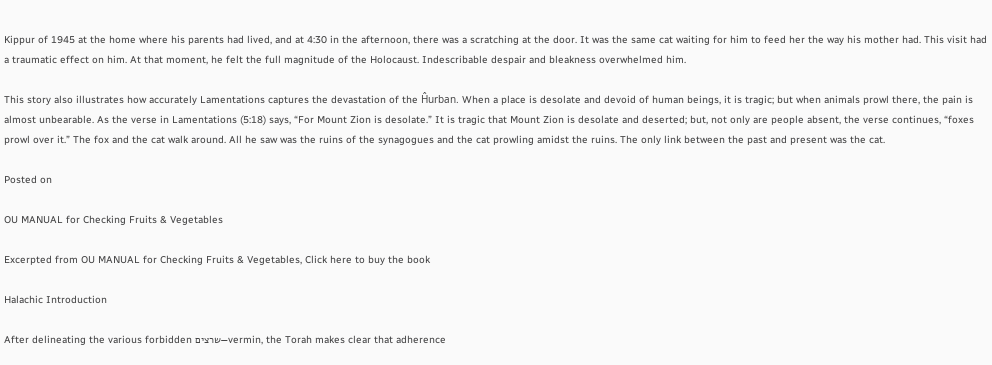Kippur of 1945 at the home where his parents had lived, and at 4:30 in the afternoon, there was a scratching at the door. It was the same cat waiting for him to feed her the way his mother had. This visit had a traumatic effect on him. At that moment, he felt the full magnitude of the Holocaust. Indescribable despair and bleakness overwhelmed him.

This story also illustrates how accurately Lamentations captures the devastation of the Ĥurban. When a place is desolate and devoid of human beings, it is tragic; but when animals prowl there, the pain is almost unbearable. As the verse in Lamentations (5:18) says, “For Mount Zion is desolate.” It is tragic that Mount Zion is desolate and deserted; but, not only are people absent, the verse continues, “foxes prowl over it.” The fox and the cat walk around. All he saw was the ruins of the synagogues and the cat prowling amidst the ruins. The only link between the past and present was the cat.

Posted on

OU MANUAL for Checking Fruits & Vegetables

Excerpted from OU MANUAL for Checking Fruits & Vegetables, Click here to buy the book

Halachic Introduction

After delineating the various forbidden שרצים—vermin, the Torah makes clear that adherence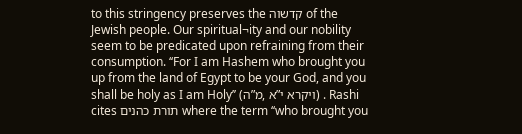to this stringency preserves the קדשוה of the Jewish people. Our spiritual¬ity and our nobility seem to be predicated upon refraining from their consumption. ‘‘For I am Hashem who brought you up from the land of Egypt to be your God, and you shall be holy as I am Holy’’ (ויקרא י”א ,מ”ה) . Rashi cites תורת כהנים where the term ‘‘who brought you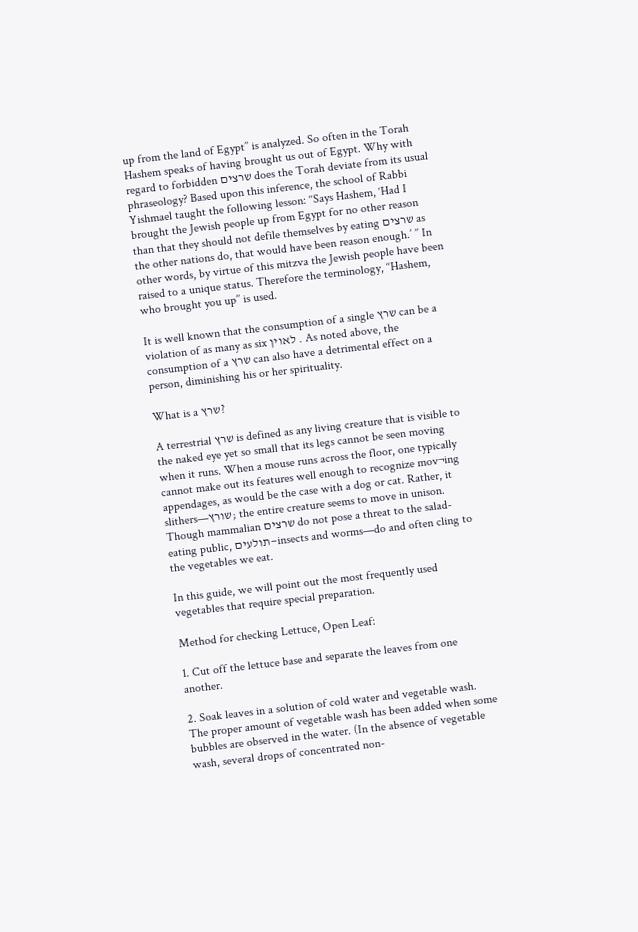up from the land of Egypt’’ is analyzed. So often in the Torah Hashem speaks of having brought us out of Egypt. Why with regard to forbidden שרצים does the Torah deviate from its usual phraseology? Based upon this inference, the school of Rabbi Yishmael taught the following lesson: ‘‘Says Hashem, ‘Had I brought the Jewish people up from Egypt for no other reason than that they should not defile themselves by eating שרצים as the other nations do, that would have been reason enough.’ ’’ In other words, by virtue of this mitzva the Jewish people have been raised to a unique status. Therefore the terminology, ‘‘Hashem, who brought you up’’ is used.

It is well known that the consumption of a single שרץ can be a violation of as many as six לאוין . As noted above, the consumption of a שרץ can also have a detrimental effect on a person, diminishing his or her spirituality.

What is a שרץ?

A terrestrial שרץ is defined as any living creature that is visible to the naked eye yet so small that its legs cannot be seen moving when it runs. When a mouse runs across the floor, one typically cannot make out its features well enough to recognize mov¬ing appendages, as would be the case with a dog or cat. Rather, it slithers—שורץ; the entire creature seems to move in unison. Though mammalian שרצים do not pose a threat to the salad-eating public, תולעים—insects and worms—do and often cling to the vegetables we eat.

In this guide, we will point out the most frequently used vegetables that require special preparation.

Method for checking Lettuce, Open Leaf:

1. Cut off the lettuce base and separate the leaves from one another.

2. Soak leaves in a solution of cold water and vegetable wash. The proper amount of vegetable wash has been added when some bubbles are observed in the water. (In the absence of vegetable wash, several drops of concentrated non-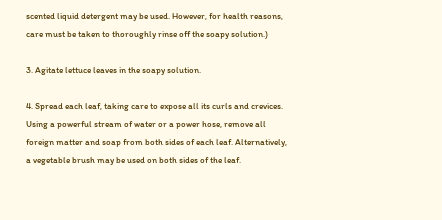scented liquid detergent may be used. However, for health reasons, care must be taken to thoroughly rinse off the soapy solution.)

3. Agitate lettuce leaves in the soapy solution.

4. Spread each leaf, taking care to expose all its curls and crevices. Using a powerful stream of water or a power hose, remove all foreign matter and soap from both sides of each leaf. Alternatively, a vegetable brush may be used on both sides of the leaf.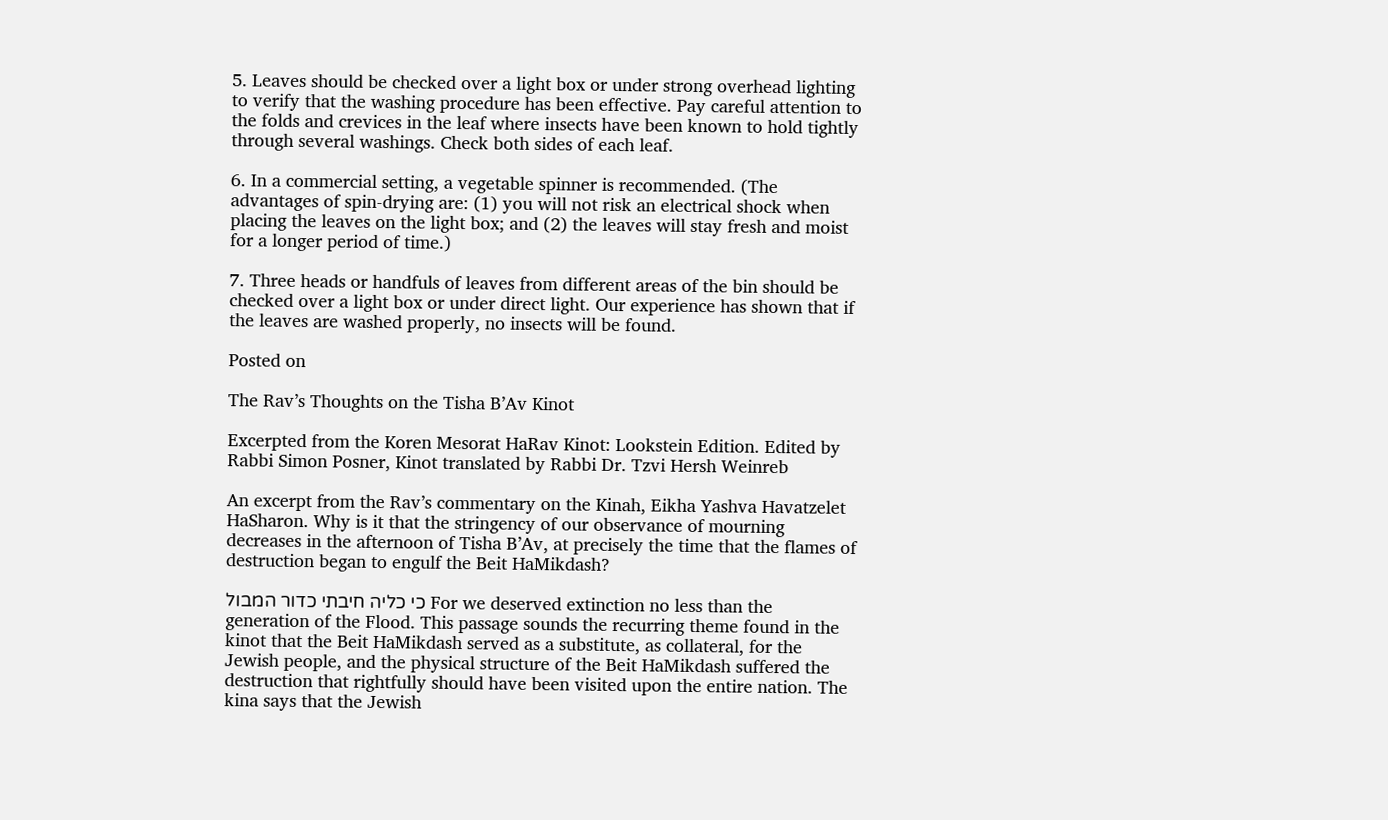5. Leaves should be checked over a light box or under strong overhead lighting to verify that the washing procedure has been effective. Pay careful attention to the folds and crevices in the leaf where insects have been known to hold tightly through several washings. Check both sides of each leaf.

6. In a commercial setting, a vegetable spinner is recommended. (The advantages of spin-drying are: (1) you will not risk an electrical shock when placing the leaves on the light box; and (2) the leaves will stay fresh and moist for a longer period of time.)

7. Three heads or handfuls of leaves from different areas of the bin should be checked over a light box or under direct light. Our experience has shown that if the leaves are washed properly, no insects will be found.

Posted on

The Rav’s Thoughts on the Tisha B’Av Kinot

Excerpted from the Koren Mesorat HaRav Kinot: Lookstein Edition. Edited by Rabbi Simon Posner, Kinot translated by Rabbi Dr. Tzvi Hersh Weinreb

An excerpt from the Rav’s commentary on the Kinah, Eikha Yashva Havatzelet HaSharon. Why is it that the stringency of our observance of mourning decreases in the afternoon of Tisha B’Av, at precisely the time that the flames of destruction began to engulf the Beit HaMikdash?

כי כליה חיבתי כדור המבול For we deserved extinction no less than the generation of the Flood. This passage sounds the recurring theme found in the kinot that the Beit HaMikdash served as a substitute, as collateral, for the Jewish people, and the physical structure of the Beit HaMikdash suffered the destruction that rightfully should have been visited upon the entire nation. The kina says that the Jewish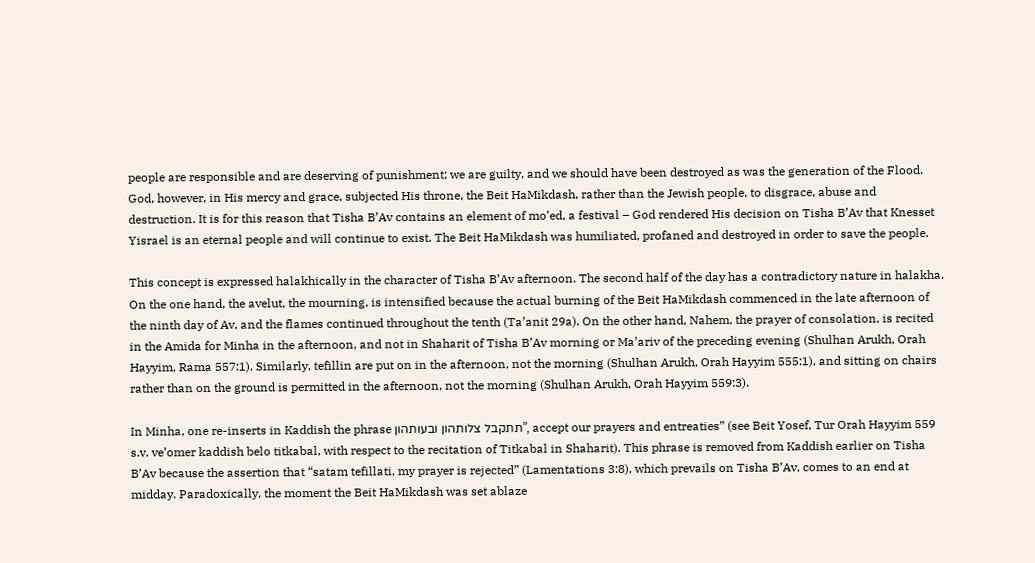people are responsible and are deserving of punishment; we are guilty, and we should have been destroyed as was the generation of the Flood. God, however, in His mercy and grace, subjected His throne, the Beit HaMikdash, rather than the Jewish people, to disgrace, abuse and destruction. It is for this reason that Tisha B’Av contains an element of mo’ed, a festival – God rendered His decision on Tisha B’Av that Knesset Yisrael is an eternal people and will continue to exist. The Beit HaMikdash was humiliated, profaned and destroyed in order to save the people.

This concept is expressed halakhically in the character of Tisha B’Av afternoon. The second half of the day has a contradictory nature in halakha. On the one hand, the avelut, the mourning, is intensified because the actual burning of the Beit HaMikdash commenced in the late afternoon of the ninth day of Av, and the flames continued throughout the tenth (Ta’anit 29a). On the other hand, Nahem, the prayer of consolation, is recited in the Amida for Minha in the afternoon, and not in Shaharit of Tisha B’Av morning or Ma’ariv of the preceding evening (Shulhan Arukh, Orah Hayyim, Rama 557:1). Similarly, tefillin are put on in the afternoon, not the morning (Shulhan Arukh, Orah Hayyim 555:1), and sitting on chairs rather than on the ground is permitted in the afternoon, not the morning (Shulhan Arukh, Orah Hayyim 559:3).

In Minha, one re-inserts in Kaddish the phrase תתקבל צלותהון ובעותהון”, accept our prayers and entreaties” (see Beit Yosef, Tur Orah Hayyim 559 s.v. ve’omer kaddish belo titkabal, with respect to the recitation of Titkabal in Shaharit). This phrase is removed from Kaddish earlier on Tisha B’Av because the assertion that “satam tefillati, my prayer is rejected” (Lamentations 3:8), which prevails on Tisha B’Av, comes to an end at midday. Paradoxically, the moment the Beit HaMikdash was set ablaze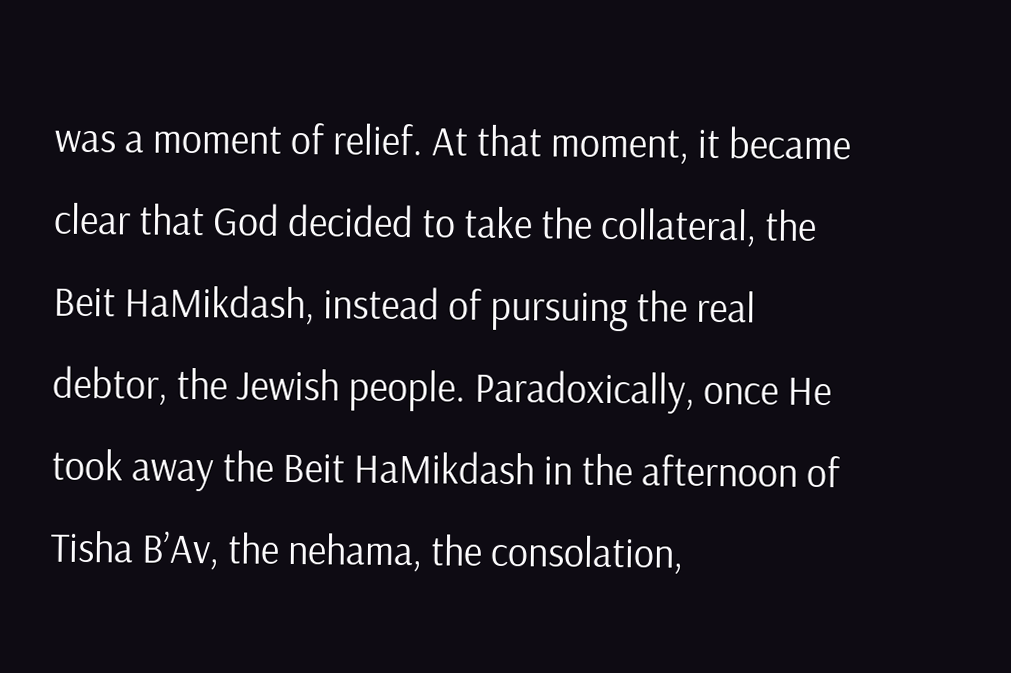was a moment of relief. At that moment, it became clear that God decided to take the collateral, the Beit HaMikdash, instead of pursuing the real debtor, the Jewish people. Paradoxically, once He took away the Beit HaMikdash in the afternoon of Tisha B’Av, the nehama, the consolation,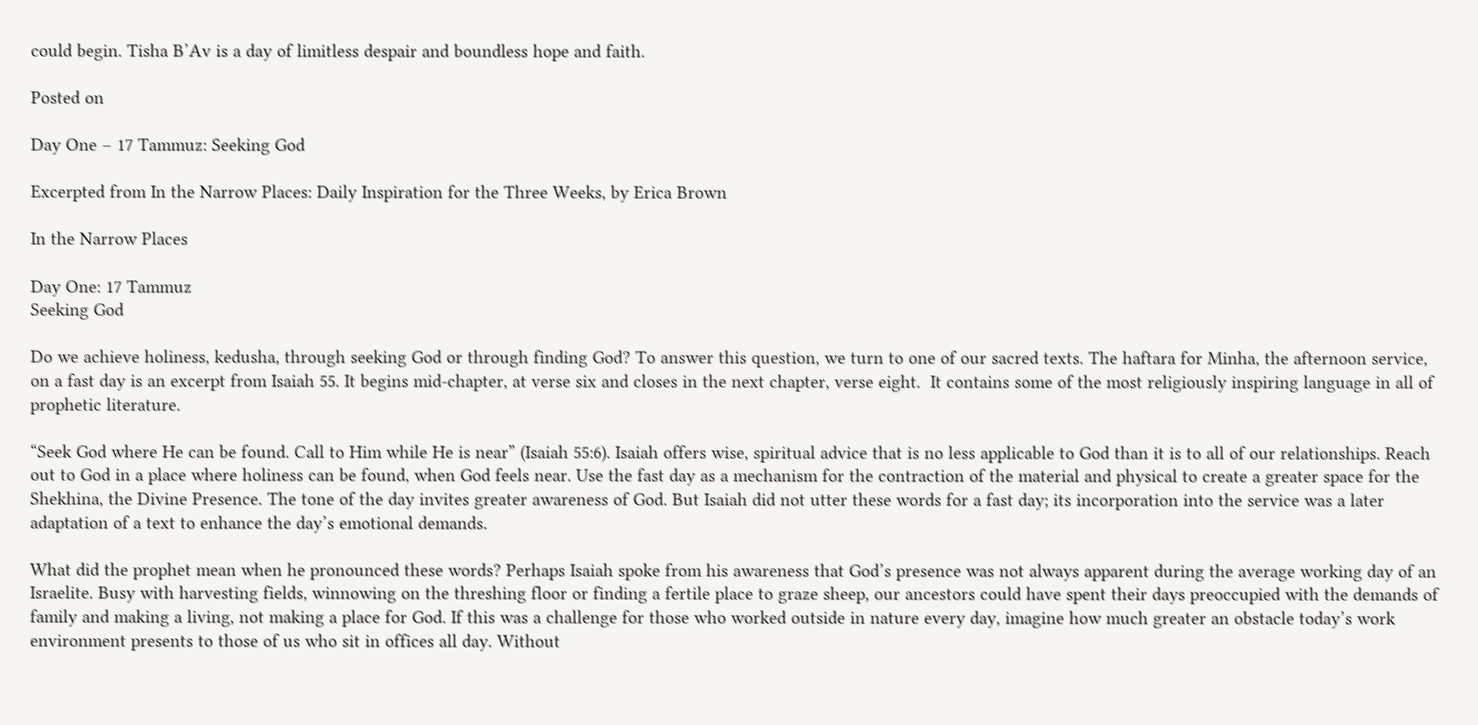could begin. Tisha B’Av is a day of limitless despair and boundless hope and faith.

Posted on

Day One – 17 Tammuz: Seeking God

Excerpted from In the Narrow Places: Daily Inspiration for the Three Weeks, by Erica Brown

In the Narrow Places

Day One: 17 Tammuz
Seeking God

Do we achieve holiness, kedusha, through seeking God or through finding God? To answer this question, we turn to one of our sacred texts. The haftara for Minha, the afternoon service, on a fast day is an excerpt from Isaiah 55. It begins mid-chapter, at verse six and closes in the next chapter, verse eight.  It contains some of the most religiously inspiring language in all of prophetic literature.

“Seek God where He can be found. Call to Him while He is near” (Isaiah 55:6). Isaiah offers wise, spiritual advice that is no less applicable to God than it is to all of our relationships. Reach out to God in a place where holiness can be found, when God feels near. Use the fast day as a mechanism for the contraction of the material and physical to create a greater space for the Shekhina, the Divine Presence. The tone of the day invites greater awareness of God. But Isaiah did not utter these words for a fast day; its incorporation into the service was a later adaptation of a text to enhance the day’s emotional demands.

What did the prophet mean when he pronounced these words? Perhaps Isaiah spoke from his awareness that God’s presence was not always apparent during the average working day of an Israelite. Busy with harvesting fields, winnowing on the threshing floor or finding a fertile place to graze sheep, our ancestors could have spent their days preoccupied with the demands of family and making a living, not making a place for God. If this was a challenge for those who worked outside in nature every day, imagine how much greater an obstacle today’s work environment presents to those of us who sit in offices all day. Without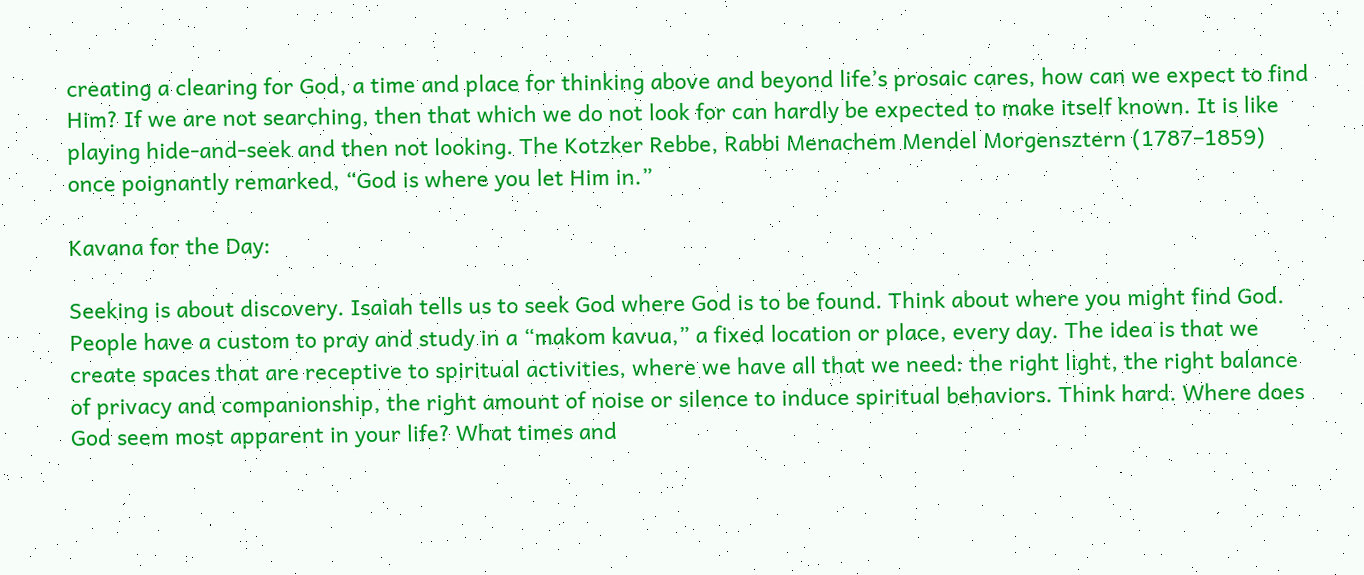creating a clearing for God, a time and place for thinking above and beyond life’s prosaic cares, how can we expect to find Him? If we are not searching, then that which we do not look for can hardly be expected to make itself known. It is like playing hide-and-seek and then not looking. The Kotzker Rebbe, Rabbi Menachem Mendel Morgensztern (1787–1859) once poignantly remarked, “God is where you let Him in.”

Kavana for the Day:

Seeking is about discovery. Isaiah tells us to seek God where God is to be found. Think about where you might find God. People have a custom to pray and study in a “makom kavua,” a fixed location or place, every day. The idea is that we create spaces that are receptive to spiritual activities, where we have all that we need: the right light, the right balance of privacy and companionship, the right amount of noise or silence to induce spiritual behaviors. Think hard. Where does God seem most apparent in your life? What times and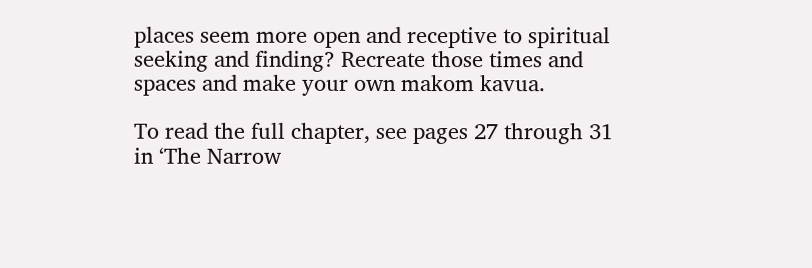places seem more open and receptive to spiritual seeking and finding? Recreate those times and spaces and make your own makom kavua.

To read the full chapter, see pages 27 through 31 in ‘The Narrow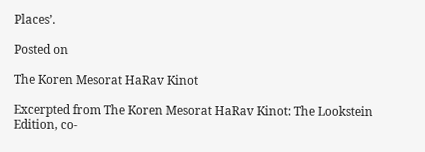Places’.

Posted on

The Koren Mesorat HaRav Kinot

Excerpted from The Koren Mesorat HaRav Kinot: The Lookstein Edition, co-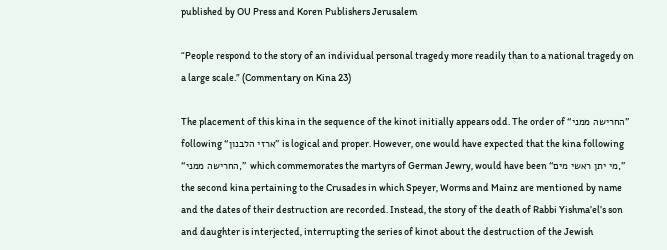published by OU Press and Koren Publishers Jerusalem

“People respond to the story of an individual personal tragedy more readily than to a national tragedy on a large scale.” (Commentary on Kina 23)

The placement of this kina in the sequence of the kinot initially appears odd. The order of “החרישה ממני” following “ארזי הלבנון” is logical and proper. However, one would have expected that the kina following “החרישה ממני,” which commemorates the martyrs of German Jewry, would have been “מי יתן ראשי מים,” the second kina pertaining to the Crusades in which Speyer, Worms and Mainz are mentioned by name and the dates of their destruction are recorded. Instead, the story of the death of Rabbi Yishma’el’s son and daughter is interjected, interrupting the series of kinot about the destruction of the Jewish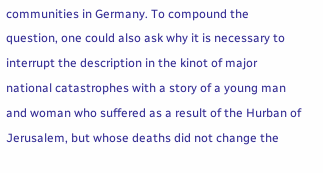communities in Germany. To compound the question, one could also ask why it is necessary to interrupt the description in the kinot of major national catastrophes with a story of a young man and woman who suffered as a result of the Hurban of Jerusalem, but whose deaths did not change the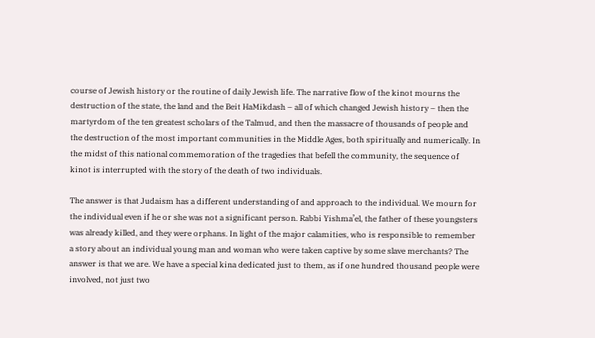course of Jewish history or the routine of daily Jewish life. The narrative flow of the kinot mourns the destruction of the state, the land and the Beit HaMikdash – all of which changed Jewish history – then the martyrdom of the ten greatest scholars of the Talmud, and then the massacre of thousands of people and the destruction of the most important communities in the Middle Ages, both spiritually and numerically. In the midst of this national commemoration of the tragedies that befell the community, the sequence of kinot is interrupted with the story of the death of two individuals.

The answer is that Judaism has a different understanding of and approach to the individual. We mourn for the individual even if he or she was not a significant person. Rabbi Yishma’el, the father of these youngsters was already killed, and they were orphans. In light of the major calamities, who is responsible to remember a story about an individual young man and woman who were taken captive by some slave merchants? The answer is that we are. We have a special kina dedicated just to them, as if one hundred thousand people were involved, not just two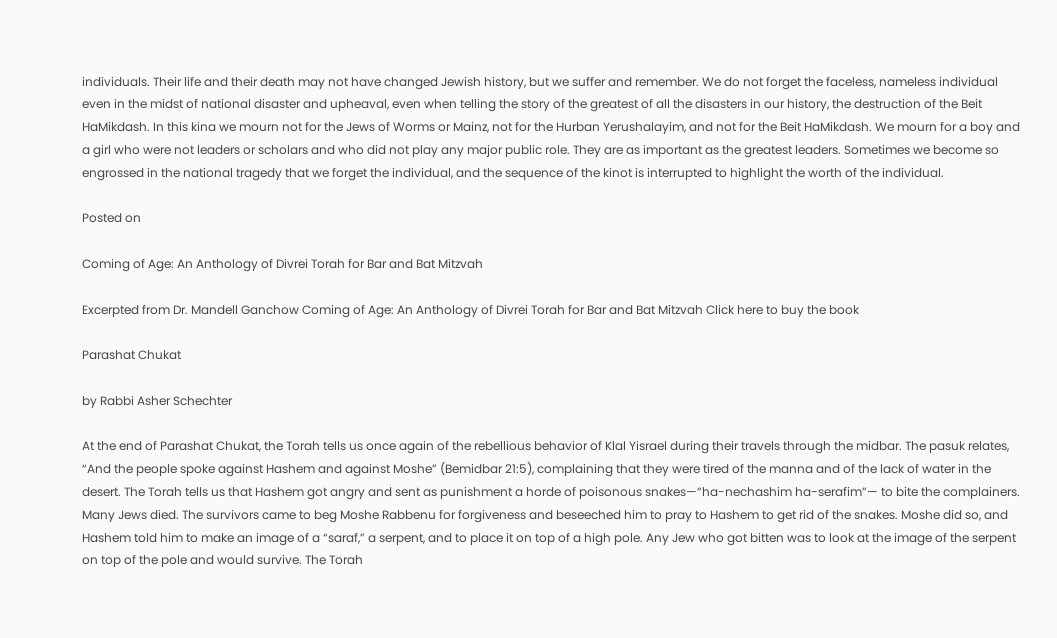individuals. Their life and their death may not have changed Jewish history, but we suffer and remember. We do not forget the faceless, nameless individual even in the midst of national disaster and upheaval, even when telling the story of the greatest of all the disasters in our history, the destruction of the Beit HaMikdash. In this kina we mourn not for the Jews of Worms or Mainz, not for the Hurban Yerushalayim, and not for the Beit HaMikdash. We mourn for a boy and a girl who were not leaders or scholars and who did not play any major public role. They are as important as the greatest leaders. Sometimes we become so engrossed in the national tragedy that we forget the individual, and the sequence of the kinot is interrupted to highlight the worth of the individual.

Posted on

Coming of Age: An Anthology of Divrei Torah for Bar and Bat Mitzvah

Excerpted from Dr. Mandell Ganchow Coming of Age: An Anthology of Divrei Torah for Bar and Bat Mitzvah Click here to buy the book

Parashat Chukat

by Rabbi Asher Schechter

At the end of Parashat Chukat, the Torah tells us once again of the rebellious behavior of Klal Yisrael during their travels through the midbar. The pasuk relates, “And the people spoke against Hashem and against Moshe” (Bemidbar 21:5), complaining that they were tired of the manna and of the lack of water in the desert. The Torah tells us that Hashem got angry and sent as punishment a horde of poisonous snakes—“ha-nechashim ha-serafim”— to bite the complainers. Many Jews died. The survivors came to beg Moshe Rabbenu for forgiveness and beseeched him to pray to Hashem to get rid of the snakes. Moshe did so, and Hashem told him to make an image of a “saraf,” a serpent, and to place it on top of a high pole. Any Jew who got bitten was to look at the image of the serpent on top of the pole and would survive. The Torah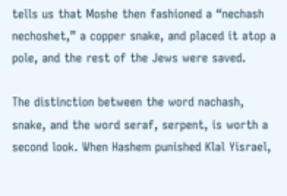tells us that Moshe then fashioned a “nechash nechoshet,” a copper snake, and placed it atop a pole, and the rest of the Jews were saved.

The distinction between the word nachash, snake, and the word seraf, serpent, is worth a second look. When Hashem punished Klal Yisrael,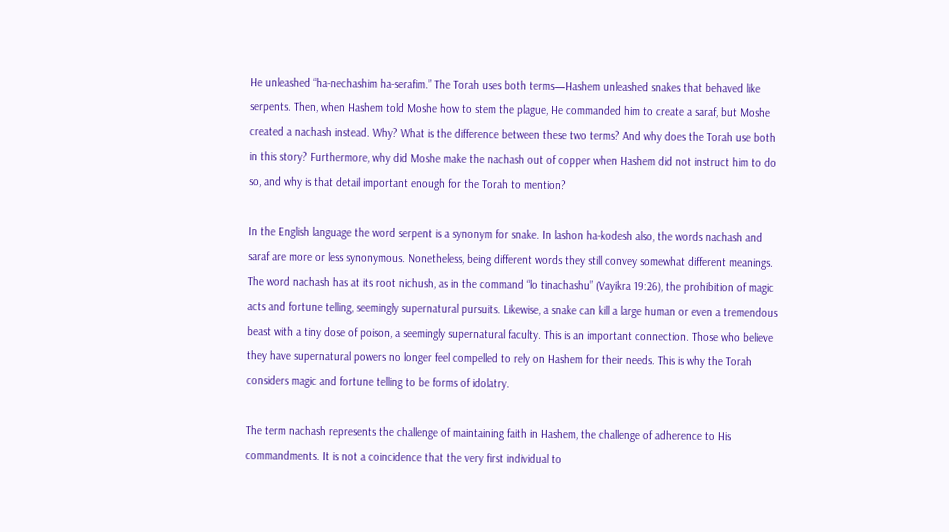He unleashed “ha-nechashim ha-serafim.” The Torah uses both terms—Hashem unleashed snakes that behaved like serpents. Then, when Hashem told Moshe how to stem the plague, He commanded him to create a saraf, but Moshe created a nachash instead. Why? What is the difference between these two terms? And why does the Torah use both in this story? Furthermore, why did Moshe make the nachash out of copper when Hashem did not instruct him to do so, and why is that detail important enough for the Torah to mention?

In the English language the word serpent is a synonym for snake. In lashon ha-kodesh also, the words nachash and saraf are more or less synonymous. Nonetheless, being different words they still convey somewhat different meanings. The word nachash has at its root nichush, as in the command “lo tinachashu” (Vayikra 19:26), the prohibition of magic acts and fortune telling, seemingly supernatural pursuits. Likewise, a snake can kill a large human or even a tremendous beast with a tiny dose of poison, a seemingly supernatural faculty. This is an important connection. Those who believe they have supernatural powers no longer feel compelled to rely on Hashem for their needs. This is why the Torah considers magic and fortune telling to be forms of idolatry.

The term nachash represents the challenge of maintaining faith in Hashem, the challenge of adherence to His commandments. It is not a coincidence that the very first individual to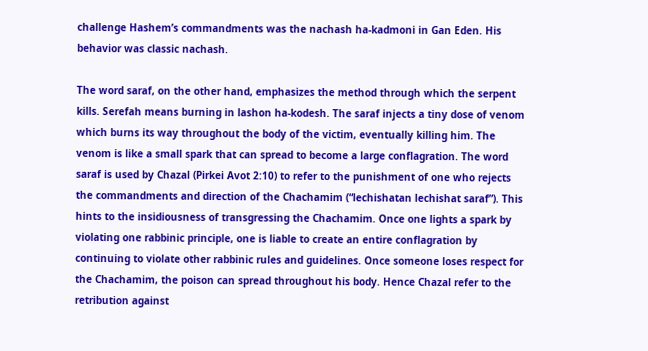challenge Hashem’s commandments was the nachash ha-kadmoni in Gan Eden. His behavior was classic nachash.

The word saraf, on the other hand, emphasizes the method through which the serpent kills. Serefah means burning in lashon ha-kodesh. The saraf injects a tiny dose of venom which burns its way throughout the body of the victim, eventually killing him. The venom is like a small spark that can spread to become a large conflagration. The word saraf is used by Chazal (Pirkei Avot 2:10) to refer to the punishment of one who rejects the commandments and direction of the Chachamim (“lechishatan lechishat saraf”). This hints to the insidiousness of transgressing the Chachamim. Once one lights a spark by violating one rabbinic principle, one is liable to create an entire conflagration by continuing to violate other rabbinic rules and guidelines. Once someone loses respect for the Chachamim, the poison can spread throughout his body. Hence Chazal refer to the retribution against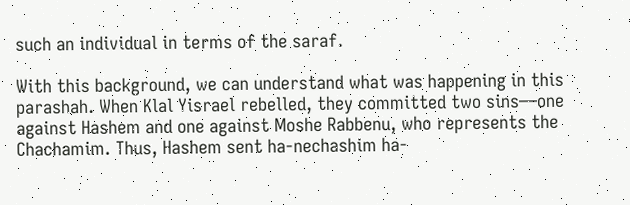such an individual in terms of the saraf.

With this background, we can understand what was happening in this parashah. When Klal Yisrael rebelled, they committed two sins—one against Hashem and one against Moshe Rabbenu, who represents the Chachamim. Thus, Hashem sent ha-nechashim ha-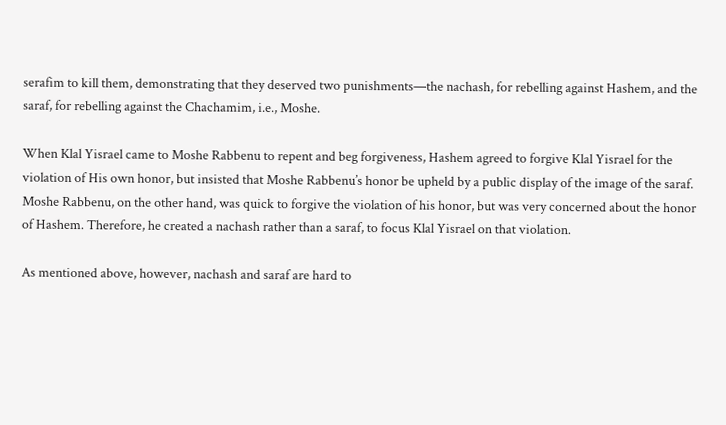serafim to kill them, demonstrating that they deserved two punishments—the nachash, for rebelling against Hashem, and the saraf, for rebelling against the Chachamim, i.e., Moshe.

When Klal Yisrael came to Moshe Rabbenu to repent and beg forgiveness, Hashem agreed to forgive Klal Yisrael for the violation of His own honor, but insisted that Moshe Rabbenu’s honor be upheld by a public display of the image of the saraf. Moshe Rabbenu, on the other hand, was quick to forgive the violation of his honor, but was very concerned about the honor of Hashem. Therefore, he created a nachash rather than a saraf, to focus Klal Yisrael on that violation.

As mentioned above, however, nachash and saraf are hard to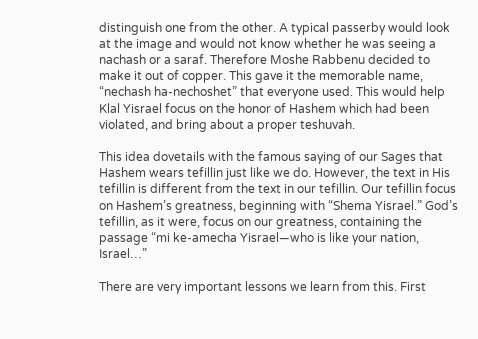distinguish one from the other. A typical passerby would look at the image and would not know whether he was seeing a nachash or a saraf. Therefore Moshe Rabbenu decided to make it out of copper. This gave it the memorable name, “nechash ha-nechoshet” that everyone used. This would help Klal Yisrael focus on the honor of Hashem which had been violated, and bring about a proper teshuvah.

This idea dovetails with the famous saying of our Sages that Hashem wears tefillin just like we do. However, the text in His tefillin is different from the text in our tefillin. Our tefillin focus on Hashem’s greatness, beginning with “Shema Yisrael.” God’s tefillin, as it were, focus on our greatness, containing the passage “mi ke-amecha Yisrael—who is like your nation, Israel…”

There are very important lessons we learn from this. First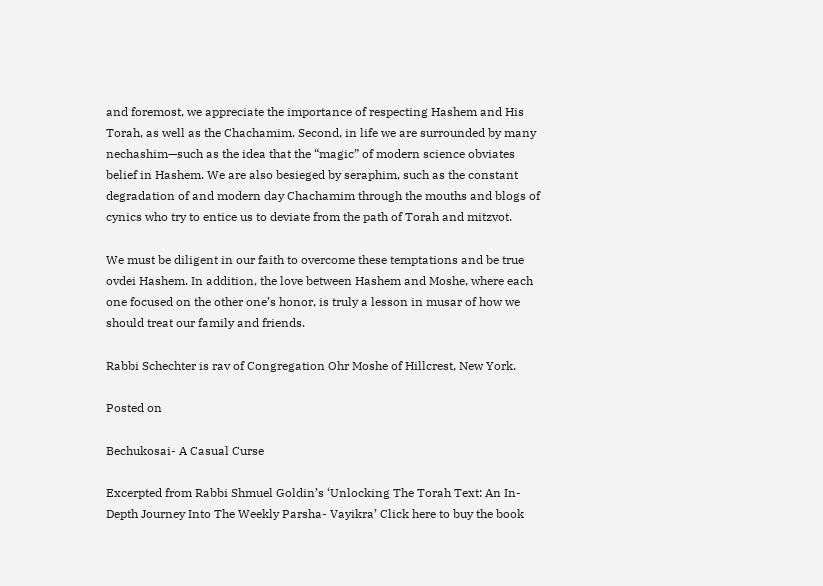and foremost, we appreciate the importance of respecting Hashem and His Torah, as well as the Chachamim. Second, in life we are surrounded by many nechashim—such as the idea that the “magic” of modern science obviates belief in Hashem. We are also besieged by seraphim, such as the constant degradation of and modern day Chachamim through the mouths and blogs of cynics who try to entice us to deviate from the path of Torah and mitzvot.

We must be diligent in our faith to overcome these temptations and be true ovdei Hashem. In addition, the love between Hashem and Moshe, where each one focused on the other one’s honor, is truly a lesson in musar of how we should treat our family and friends.

Rabbi Schechter is rav of Congregation Ohr Moshe of Hillcrest, New York.

Posted on

Bechukosai- A Casual Curse

Excerpted from Rabbi Shmuel Goldin’s ‘Unlocking The Torah Text: An In-Depth Journey Into The Weekly Parsha- Vayikra’ Click here to buy the book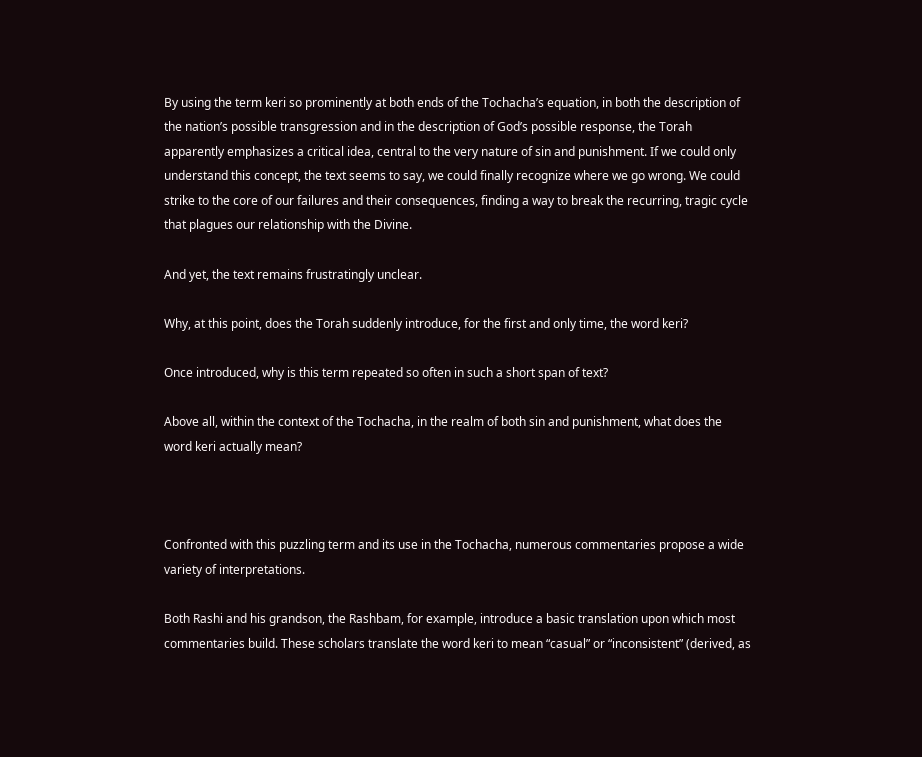By using the term keri so prominently at both ends of the Tochacha’s equation, in both the description of the nation’s possible transgression and in the description of God’s possible response, the Torah apparently emphasizes a critical idea, central to the very nature of sin and punishment. If we could only understand this concept, the text seems to say, we could finally recognize where we go wrong. We could strike to the core of our failures and their consequences, finding a way to break the recurring, tragic cycle that plagues our relationship with the Divine.

And yet, the text remains frustratingly unclear.

Why, at this point, does the Torah suddenly introduce, for the first and only time, the word keri?

Once introduced, why is this term repeated so often in such a short span of text?

Above all, within the context of the Tochacha, in the realm of both sin and punishment, what does the word keri actually mean?



Confronted with this puzzling term and its use in the Tochacha, numerous commentaries propose a wide variety of interpretations.

Both Rashi and his grandson, the Rashbam, for example, introduce a basic translation upon which most commentaries build. These scholars translate the word keri to mean “casual” or “inconsistent” (derived, as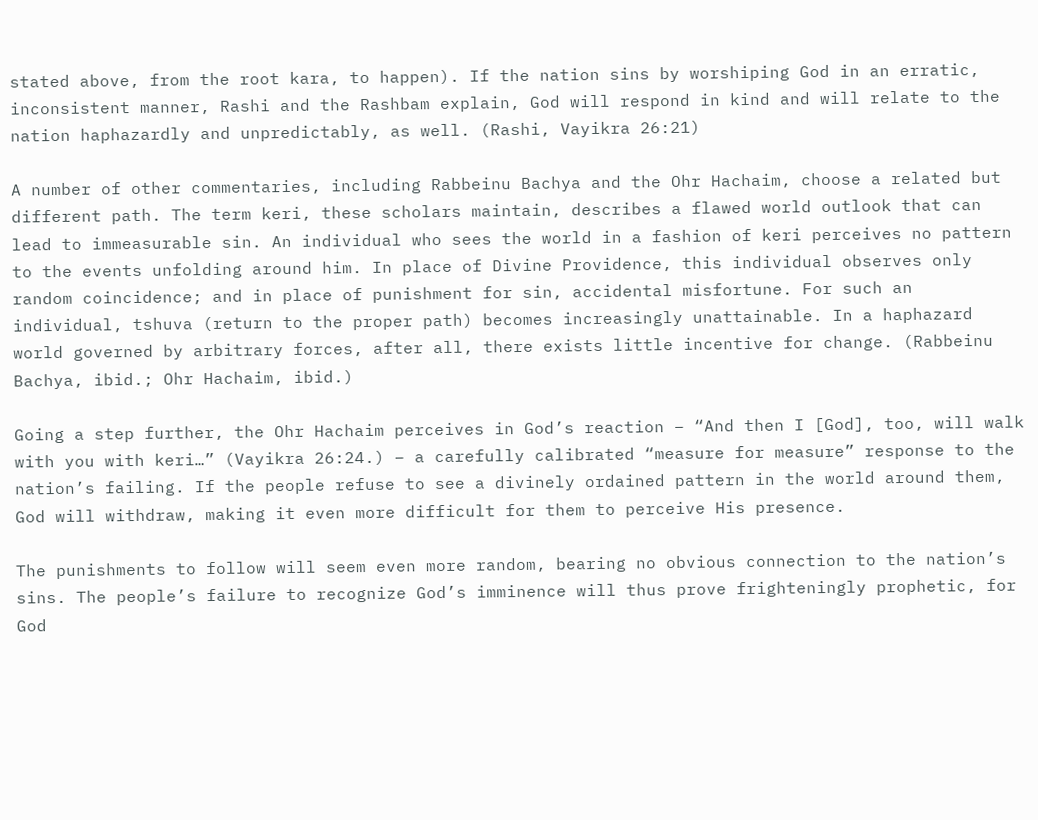stated above, from the root kara, to happen). If the nation sins by worshiping God in an erratic, inconsistent manner, Rashi and the Rashbam explain, God will respond in kind and will relate to the nation haphazardly and unpredictably, as well. (Rashi, Vayikra 26:21)

A number of other commentaries, including Rabbeinu Bachya and the Ohr Hachaim, choose a related but different path. The term keri, these scholars maintain, describes a flawed world outlook that can lead to immeasurable sin. An individual who sees the world in a fashion of keri perceives no pattern to the events unfolding around him. In place of Divine Providence, this individual observes only random coincidence; and in place of punishment for sin, accidental misfortune. For such an individual, tshuva (return to the proper path) becomes increasingly unattainable. In a haphazard world governed by arbitrary forces, after all, there exists little incentive for change. (Rabbeinu Bachya, ibid.; Ohr Hachaim, ibid.)

Going a step further, the Ohr Hachaim perceives in God’s reaction – “And then I [God], too, will walk with you with keri…” (Vayikra 26:24.) – a carefully calibrated “measure for measure” response to the nation’s failing. If the people refuse to see a divinely ordained pattern in the world around them, God will withdraw, making it even more difficult for them to perceive His presence.

The punishments to follow will seem even more random, bearing no obvious connection to the nation’s sins. The people’s failure to recognize God’s imminence will thus prove frighteningly prophetic, for God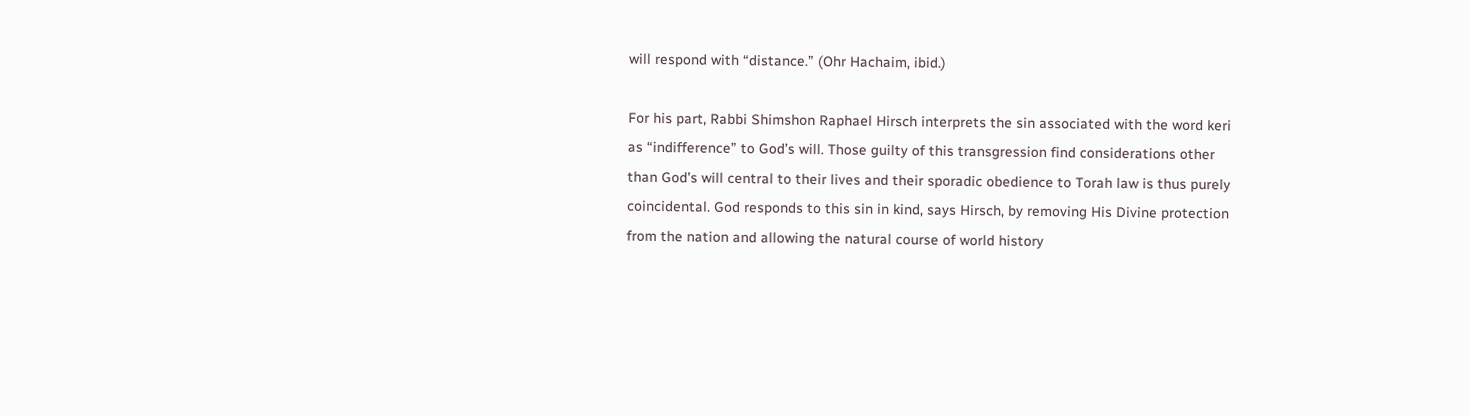will respond with “distance.” (Ohr Hachaim, ibid.)

For his part, Rabbi Shimshon Raphael Hirsch interprets the sin associated with the word keri as “indifference” to God’s will. Those guilty of this transgression find considerations other than God’s will central to their lives and their sporadic obedience to Torah law is thus purely coincidental. God responds to this sin in kind, says Hirsch, by removing His Divine protection from the nation and allowing the natural course of world history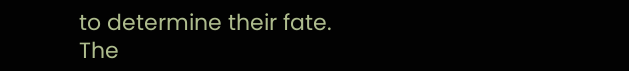to determine their fate. The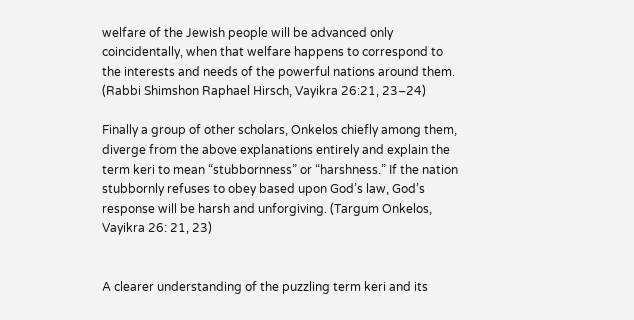welfare of the Jewish people will be advanced only coincidentally, when that welfare happens to correspond to the interests and needs of the powerful nations around them. (Rabbi Shimshon Raphael Hirsch, Vayikra 26:21, 23–24)

Finally a group of other scholars, Onkelos chiefly among them, diverge from the above explanations entirely and explain the term keri to mean “stubbornness” or “harshness.” If the nation stubbornly refuses to obey based upon God’s law, God’s response will be harsh and unforgiving. (Targum Onkelos, Vayikra 26: 21, 23)


A clearer understanding of the puzzling term keri and its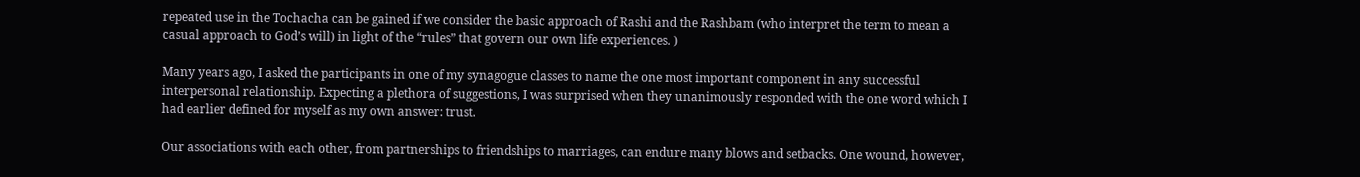repeated use in the Tochacha can be gained if we consider the basic approach of Rashi and the Rashbam (who interpret the term to mean a casual approach to God’s will) in light of the “rules” that govern our own life experiences. )

Many years ago, I asked the participants in one of my synagogue classes to name the one most important component in any successful interpersonal relationship. Expecting a plethora of suggestions, I was surprised when they unanimously responded with the one word which I had earlier defined for myself as my own answer: trust.

Our associations with each other, from partnerships to friendships to marriages, can endure many blows and setbacks. One wound, however,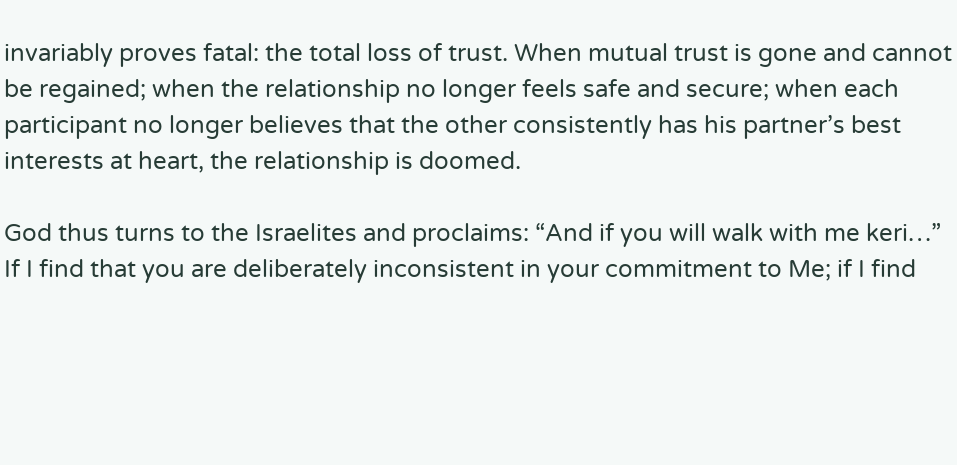invariably proves fatal: the total loss of trust. When mutual trust is gone and cannot be regained; when the relationship no longer feels safe and secure; when each participant no longer believes that the other consistently has his partner’s best interests at heart, the relationship is doomed.

God thus turns to the Israelites and proclaims: “And if you will walk with me keri…”
If I find that you are deliberately inconsistent in your commitment to Me; if I find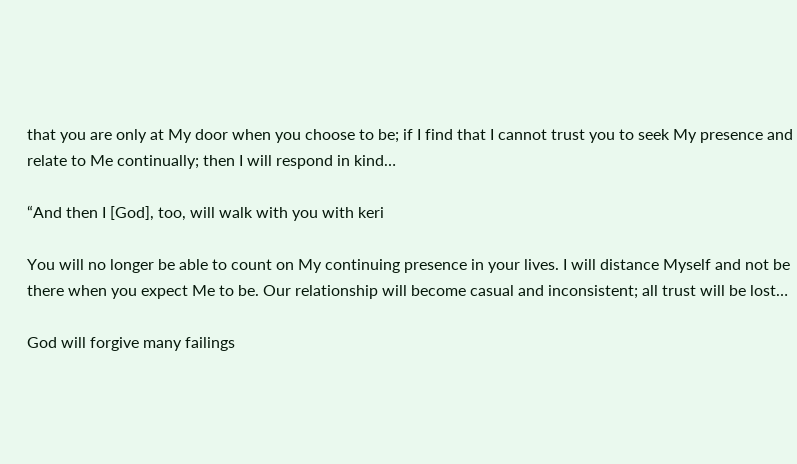that you are only at My door when you choose to be; if I find that I cannot trust you to seek My presence and relate to Me continually; then I will respond in kind…

“And then I [God], too, will walk with you with keri

You will no longer be able to count on My continuing presence in your lives. I will distance Myself and not be there when you expect Me to be. Our relationship will become casual and inconsistent; all trust will be lost…

God will forgive many failings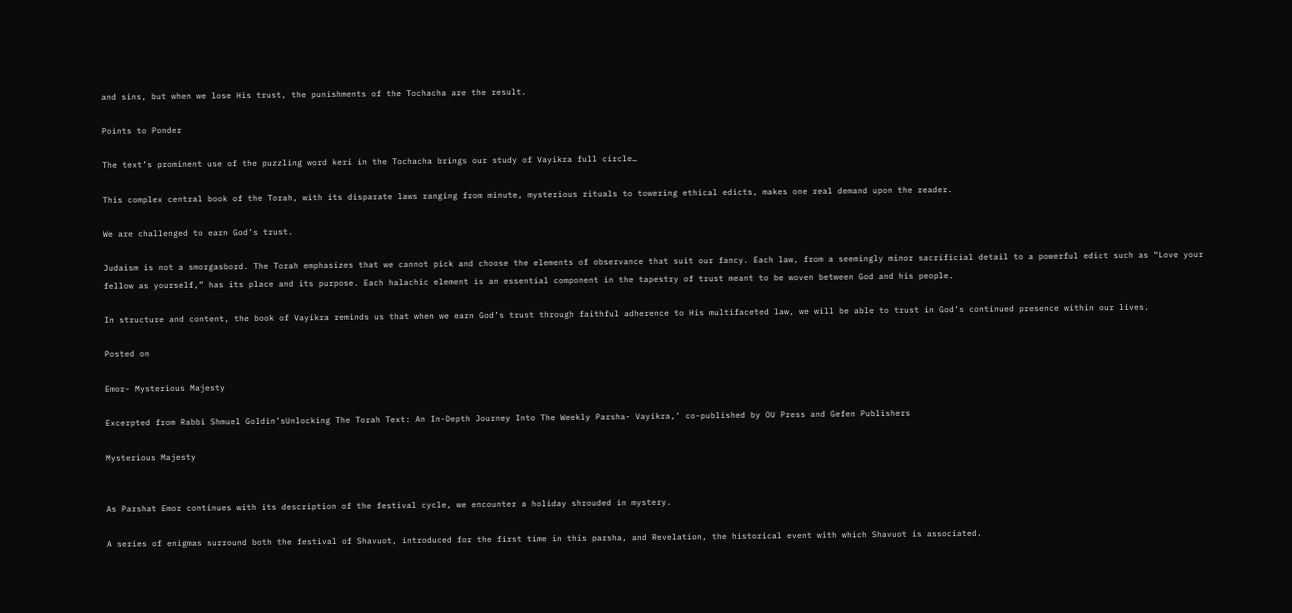and sins, but when we lose His trust, the punishments of the Tochacha are the result.

Points to Ponder

The text’s prominent use of the puzzling word keri in the Tochacha brings our study of Vayikra full circle…

This complex central book of the Torah, with its disparate laws ranging from minute, mysterious rituals to towering ethical edicts, makes one real demand upon the reader.

We are challenged to earn God’s trust.

Judaism is not a smorgasbord. The Torah emphasizes that we cannot pick and choose the elements of observance that suit our fancy. Each law, from a seemingly minor sacrificial detail to a powerful edict such as “Love your fellow as yourself,” has its place and its purpose. Each halachic element is an essential component in the tapestry of trust meant to be woven between God and his people.

In structure and content, the book of Vayikra reminds us that when we earn God’s trust through faithful adherence to His multifaceted law, we will be able to trust in God’s continued presence within our lives.

Posted on

Emor- Mysterious Majesty

Excerpted from Rabbi Shmuel Goldin’sUnlocking The Torah Text: An In-Depth Journey Into The Weekly Parsha- Vayikra,’ co-published by OU Press and Gefen Publishers

Mysterious Majesty


As Parshat Emor continues with its description of the festival cycle, we encounter a holiday shrouded in mystery.

A series of enigmas surround both the festival of Shavuot, introduced for the first time in this parsha, and Revelation, the historical event with which Shavuot is associated.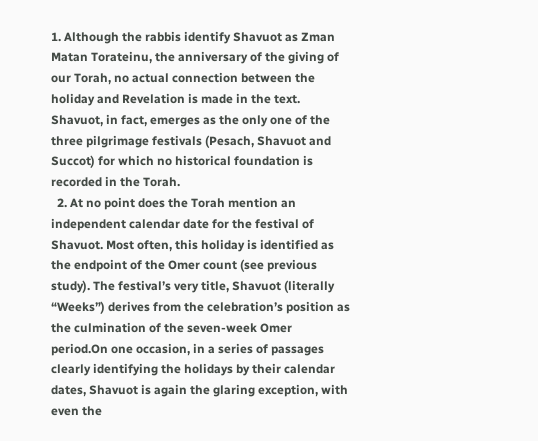1. Although the rabbis identify Shavuot as Zman Matan Torateinu, the anniversary of the giving of our Torah, no actual connection between the holiday and Revelation is made in the text. Shavuot, in fact, emerges as the only one of the three pilgrimage festivals (Pesach, Shavuot and Succot) for which no historical foundation is recorded in the Torah.
  2. At no point does the Torah mention an independent calendar date for the festival of Shavuot. Most often, this holiday is identified as the endpoint of the Omer count (see previous study). The festival’s very title, Shavuot (literally “Weeks”) derives from the celebration’s position as the culmination of the seven-week Omer period.On one occasion, in a series of passages clearly identifying the holidays by their calendar dates, Shavuot is again the glaring exception, with even the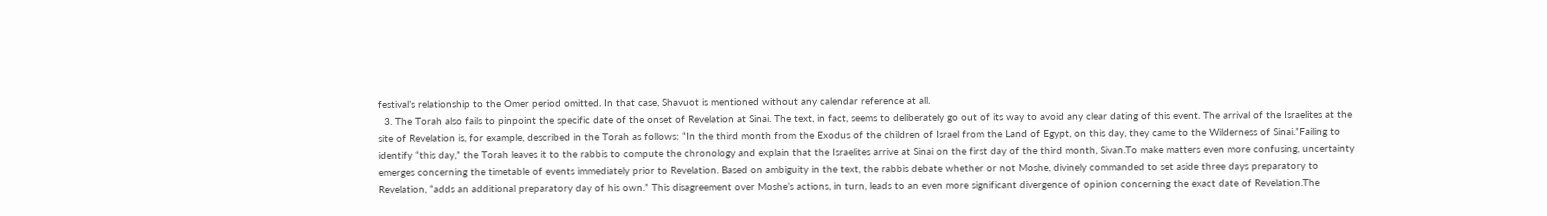festival’s relationship to the Omer period omitted. In that case, Shavuot is mentioned without any calendar reference at all.
  3. The Torah also fails to pinpoint the specific date of the onset of Revelation at Sinai. The text, in fact, seems to deliberately go out of its way to avoid any clear dating of this event. The arrival of the Israelites at the site of Revelation is, for example, described in the Torah as follows: “In the third month from the Exodus of the children of Israel from the Land of Egypt, on this day, they came to the Wilderness of Sinai.”Failing to identify “this day,” the Torah leaves it to the rabbis to compute the chronology and explain that the Israelites arrive at Sinai on the first day of the third month, Sivan.To make matters even more confusing, uncertainty emerges concerning the timetable of events immediately prior to Revelation. Based on ambiguity in the text, the rabbis debate whether or not Moshe, divinely commanded to set aside three days preparatory to Revelation, “adds an additional preparatory day of his own.” This disagreement over Moshe’s actions, in turn, leads to an even more significant divergence of opinion concerning the exact date of Revelation.The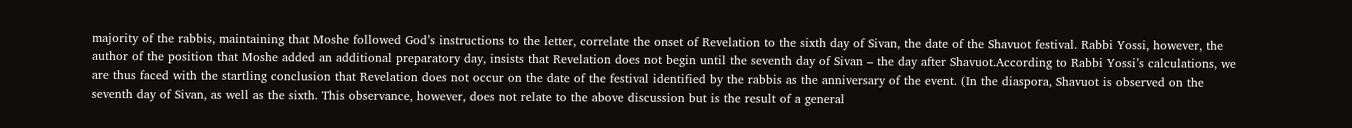majority of the rabbis, maintaining that Moshe followed God’s instructions to the letter, correlate the onset of Revelation to the sixth day of Sivan, the date of the Shavuot festival. Rabbi Yossi, however, the author of the position that Moshe added an additional preparatory day, insists that Revelation does not begin until the seventh day of Sivan – the day after Shavuot.According to Rabbi Yossi’s calculations, we are thus faced with the startling conclusion that Revelation does not occur on the date of the festival identified by the rabbis as the anniversary of the event. (In the diaspora, Shavuot is observed on the seventh day of Sivan, as well as the sixth. This observance, however, does not relate to the above discussion but is the result of a general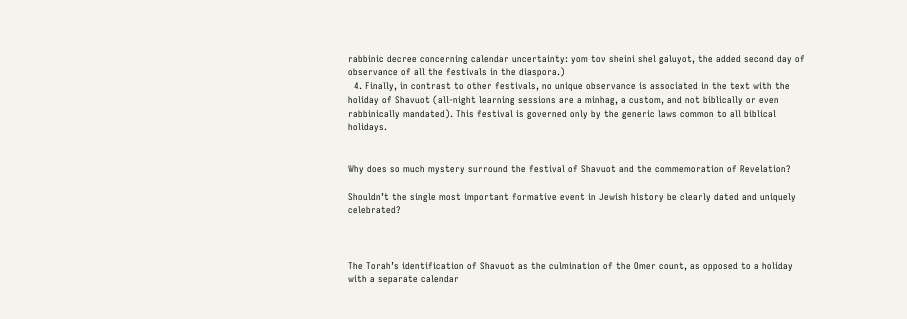rabbinic decree concerning calendar uncertainty: yom tov sheini shel galuyot, the added second day of observance of all the festivals in the diaspora.)
  4. Finally, in contrast to other festivals, no unique observance is associated in the text with the holiday of Shavuot (all-night learning sessions are a minhag, a custom, and not biblically or even rabbinically mandated). This festival is governed only by the generic laws common to all biblical holidays.


Why does so much mystery surround the festival of Shavuot and the commemoration of Revelation?

Shouldn’t the single most important formative event in Jewish history be clearly dated and uniquely celebrated?



The Torah’s identification of Shavuot as the culmination of the Omer count, as opposed to a holiday with a separate calendar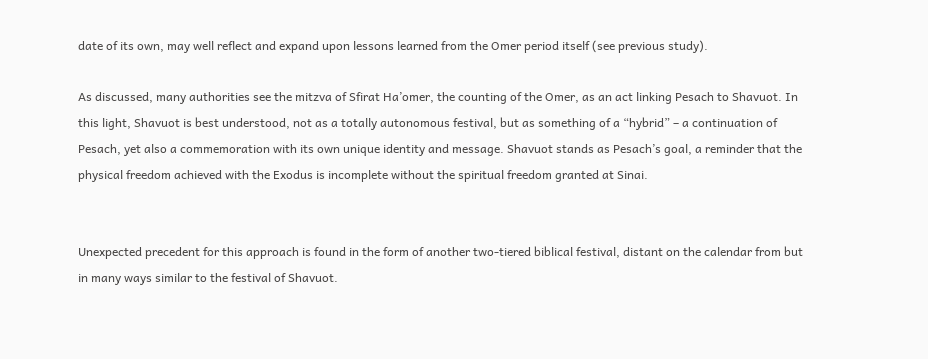date of its own, may well reflect and expand upon lessons learned from the Omer period itself (see previous study).

As discussed, many authorities see the mitzva of Sfirat Ha’omer, the counting of the Omer, as an act linking Pesach to Shavuot. In this light, Shavuot is best understood, not as a totally autonomous festival, but as something of a “hybrid” – a continuation of Pesach, yet also a commemoration with its own unique identity and message. Shavuot stands as Pesach’s goal, a reminder that the physical freedom achieved with the Exodus is incomplete without the spiritual freedom granted at Sinai.


Unexpected precedent for this approach is found in the form of another two-tiered biblical festival, distant on the calendar from but in many ways similar to the festival of Shavuot.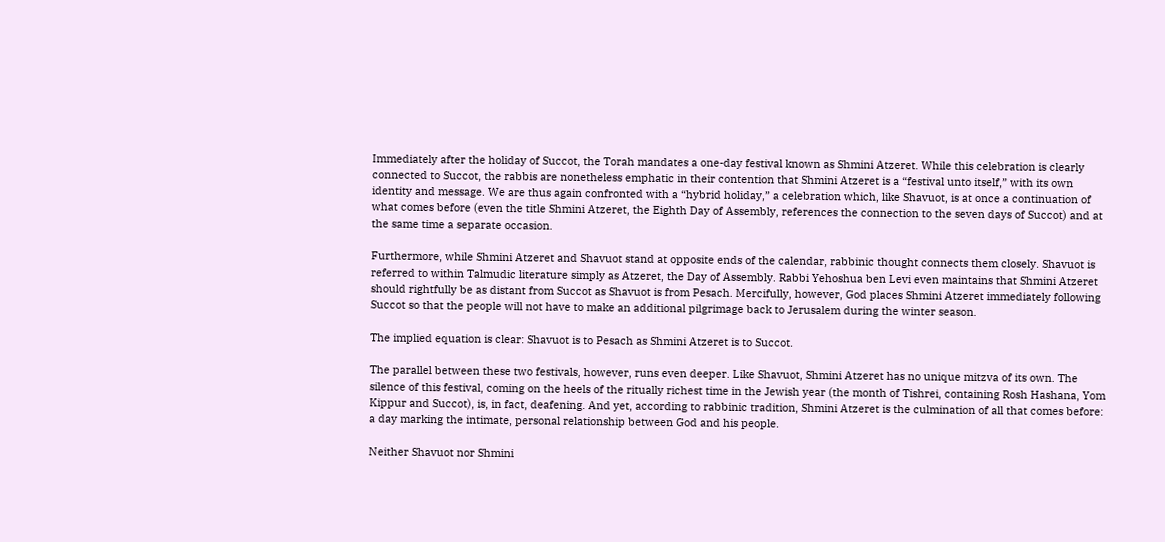Immediately after the holiday of Succot, the Torah mandates a one-day festival known as Shmini Atzeret. While this celebration is clearly connected to Succot, the rabbis are nonetheless emphatic in their contention that Shmini Atzeret is a “festival unto itself,” with its own identity and message. We are thus again confronted with a “hybrid holiday,” a celebration which, like Shavuot, is at once a continuation of what comes before (even the title Shmini Atzeret, the Eighth Day of Assembly, references the connection to the seven days of Succot) and at the same time a separate occasion.

Furthermore, while Shmini Atzeret and Shavuot stand at opposite ends of the calendar, rabbinic thought connects them closely. Shavuot is referred to within Talmudic literature simply as Atzeret, the Day of Assembly. Rabbi Yehoshua ben Levi even maintains that Shmini Atzeret should rightfully be as distant from Succot as Shavuot is from Pesach. Mercifully, however, God places Shmini Atzeret immediately following Succot so that the people will not have to make an additional pilgrimage back to Jerusalem during the winter season.

The implied equation is clear: Shavuot is to Pesach as Shmini Atzeret is to Succot.

The parallel between these two festivals, however, runs even deeper. Like Shavuot, Shmini Atzeret has no unique mitzva of its own. The silence of this festival, coming on the heels of the ritually richest time in the Jewish year (the month of Tishrei, containing Rosh Hashana, Yom Kippur and Succot), is, in fact, deafening. And yet, according to rabbinic tradition, Shmini Atzeret is the culmination of all that comes before: a day marking the intimate, personal relationship between God and his people.

Neither Shavuot nor Shmini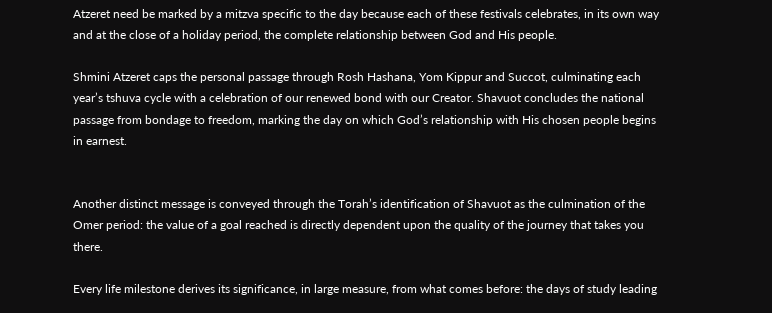Atzeret need be marked by a mitzva specific to the day because each of these festivals celebrates, in its own way and at the close of a holiday period, the complete relationship between God and His people.

Shmini Atzeret caps the personal passage through Rosh Hashana, Yom Kippur and Succot, culminating each year’s tshuva cycle with a celebration of our renewed bond with our Creator. Shavuot concludes the national passage from bondage to freedom, marking the day on which God’s relationship with His chosen people begins in earnest.


Another distinct message is conveyed through the Torah’s identification of Shavuot as the culmination of the Omer period: the value of a goal reached is directly dependent upon the quality of the journey that takes you there.

Every life milestone derives its significance, in large measure, from what comes before: the days of study leading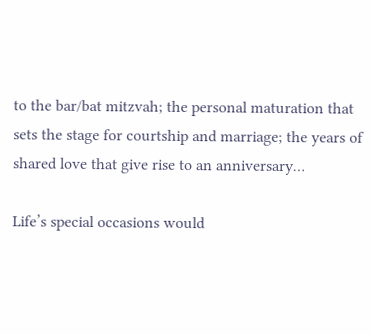to the bar/bat mitzvah; the personal maturation that sets the stage for courtship and marriage; the years of shared love that give rise to an anniversary…

Life’s special occasions would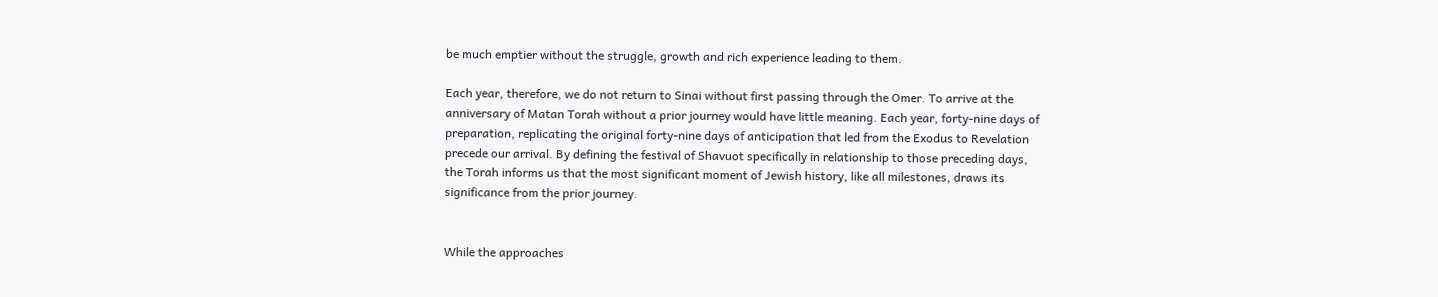be much emptier without the struggle, growth and rich experience leading to them.

Each year, therefore, we do not return to Sinai without first passing through the Omer. To arrive at the anniversary of Matan Torah without a prior journey would have little meaning. Each year, forty-nine days of preparation, replicating the original forty-nine days of anticipation that led from the Exodus to Revelation precede our arrival. By defining the festival of Shavuot specifically in relationship to those preceding days, the Torah informs us that the most significant moment of Jewish history, like all milestones, draws its significance from the prior journey.


While the approaches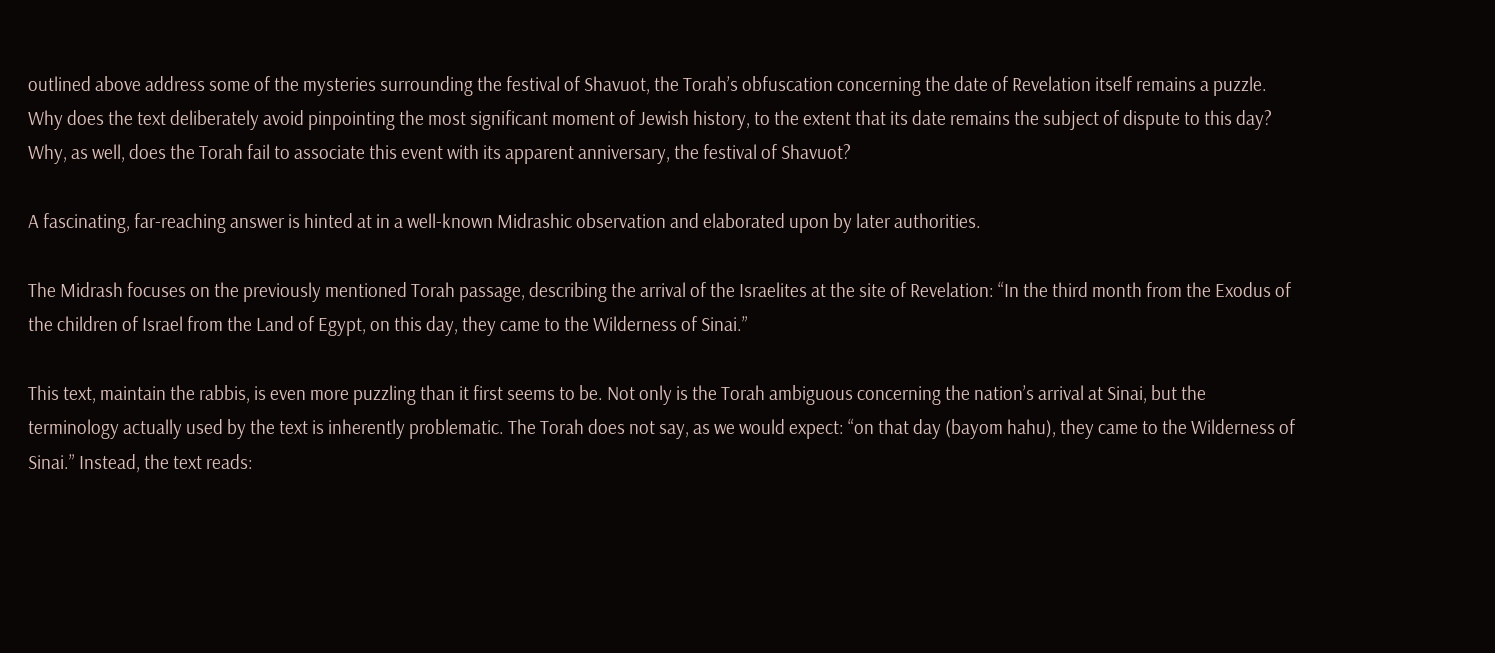outlined above address some of the mysteries surrounding the festival of Shavuot, the Torah’s obfuscation concerning the date of Revelation itself remains a puzzle. Why does the text deliberately avoid pinpointing the most significant moment of Jewish history, to the extent that its date remains the subject of dispute to this day? Why, as well, does the Torah fail to associate this event with its apparent anniversary, the festival of Shavuot?

A fascinating, far-reaching answer is hinted at in a well-known Midrashic observation and elaborated upon by later authorities.

The Midrash focuses on the previously mentioned Torah passage, describing the arrival of the Israelites at the site of Revelation: “In the third month from the Exodus of the children of Israel from the Land of Egypt, on this day, they came to the Wilderness of Sinai.”

This text, maintain the rabbis, is even more puzzling than it first seems to be. Not only is the Torah ambiguous concerning the nation’s arrival at Sinai, but the terminology actually used by the text is inherently problematic. The Torah does not say, as we would expect: “on that day (bayom hahu), they came to the Wilderness of Sinai.” Instead, the text reads: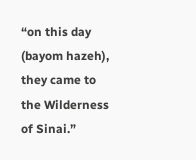“on this day (bayom hazeh), they came to the Wilderness of Sinai.”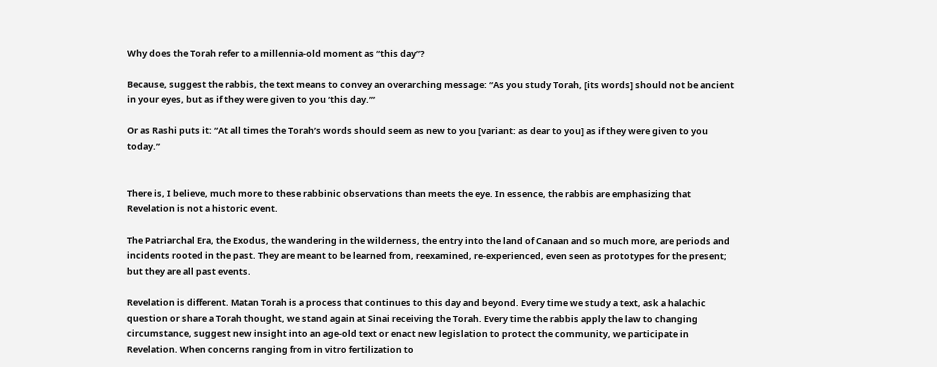Why does the Torah refer to a millennia-old moment as “this day”?

Because, suggest the rabbis, the text means to convey an overarching message: “As you study Torah, [its words] should not be ancient in your eyes, but as if they were given to you ‘this day.’”

Or as Rashi puts it: “At all times the Torah’s words should seem as new to you [variant: as dear to you] as if they were given to you today.”


There is, I believe, much more to these rabbinic observations than meets the eye. In essence, the rabbis are emphasizing that Revelation is not a historic event.

The Patriarchal Era, the Exodus, the wandering in the wilderness, the entry into the land of Canaan and so much more, are periods and incidents rooted in the past. They are meant to be learned from, reexamined, re-experienced, even seen as prototypes for the present; but they are all past events.

Revelation is different. Matan Torah is a process that continues to this day and beyond. Every time we study a text, ask a halachic question or share a Torah thought, we stand again at Sinai receiving the Torah. Every time the rabbis apply the law to changing circumstance, suggest new insight into an age-old text or enact new legislation to protect the community, we participate in Revelation. When concerns ranging from in vitro fertilization to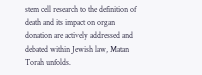stem cell research to the definition of death and its impact on organ donation are actively addressed and debated within Jewish law, Matan Torah unfolds.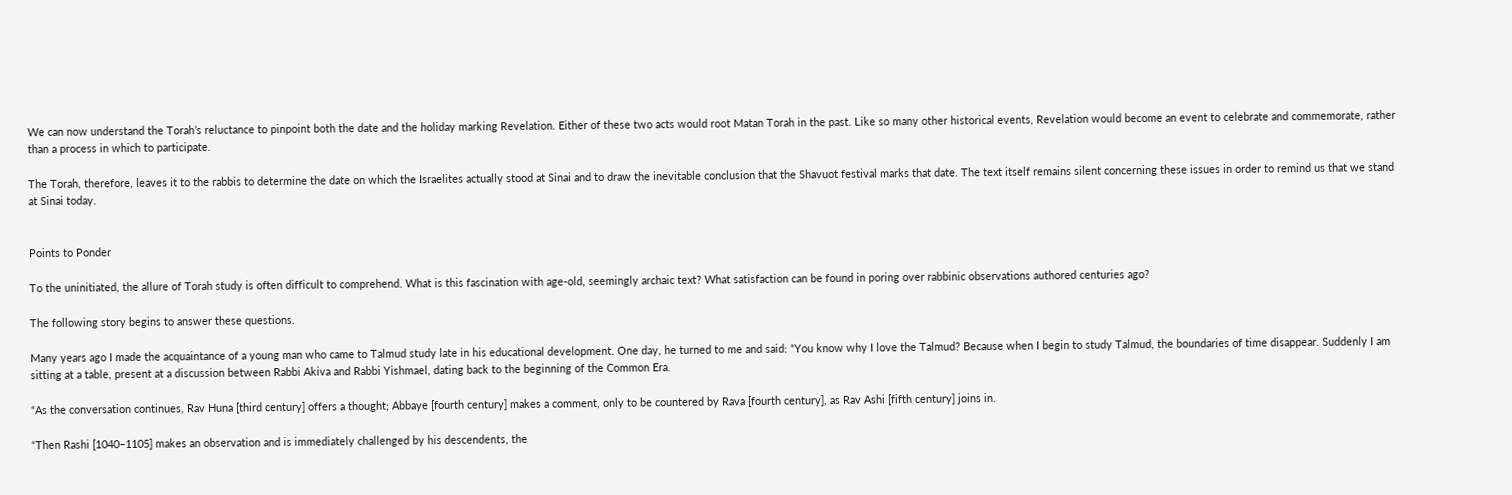We can now understand the Torah’s reluctance to pinpoint both the date and the holiday marking Revelation. Either of these two acts would root Matan Torah in the past. Like so many other historical events, Revelation would become an event to celebrate and commemorate, rather than a process in which to participate.

The Torah, therefore, leaves it to the rabbis to determine the date on which the Israelites actually stood at Sinai and to draw the inevitable conclusion that the Shavuot festival marks that date. The text itself remains silent concerning these issues in order to remind us that we stand at Sinai today.


Points to Ponder

To the uninitiated, the allure of Torah study is often difficult to comprehend. What is this fascination with age-old, seemingly archaic text? What satisfaction can be found in poring over rabbinic observations authored centuries ago?

The following story begins to answer these questions.

Many years ago I made the acquaintance of a young man who came to Talmud study late in his educational development. One day, he turned to me and said: “You know why I love the Talmud? Because when I begin to study Talmud, the boundaries of time disappear. Suddenly I am sitting at a table, present at a discussion between Rabbi Akiva and Rabbi Yishmael, dating back to the beginning of the Common Era.

“As the conversation continues, Rav Huna [third century] offers a thought; Abbaye [fourth century] makes a comment, only to be countered by Rava [fourth century], as Rav Ashi [fifth century] joins in.

“Then Rashi [1040–1105] makes an observation and is immediately challenged by his descendents, the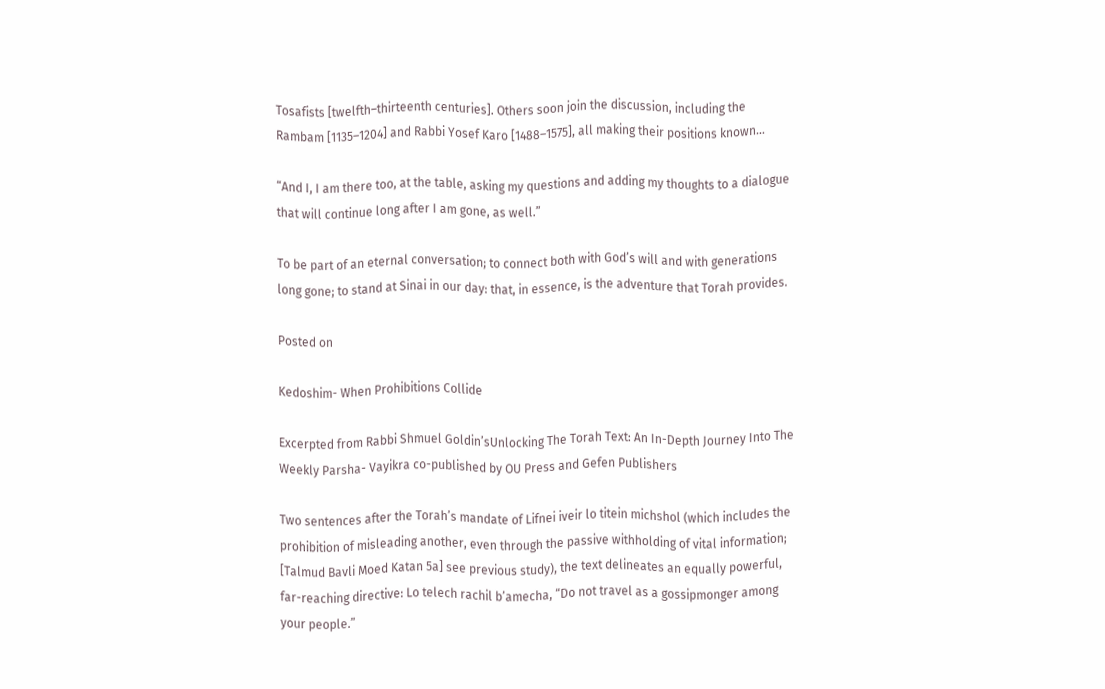Tosafists [twelfth–thirteenth centuries]. Others soon join the discussion, including the Rambam [1135–1204] and Rabbi Yosef Karo [1488–1575], all making their positions known…

“And I, I am there too, at the table, asking my questions and adding my thoughts to a dialogue that will continue long after I am gone, as well.”

To be part of an eternal conversation; to connect both with God’s will and with generations long gone; to stand at Sinai in our day: that, in essence, is the adventure that Torah provides.

Posted on

Kedoshim- When Prohibitions Collide

Excerpted from Rabbi Shmuel Goldin’sUnlocking The Torah Text: An In-Depth Journey Into The Weekly Parsha- Vayikra co-published by OU Press and Gefen Publishers

Two sentences after the Torah’s mandate of Lifnei iveir lo titein michshol (which includes the prohibition of misleading another, even through the passive withholding of vital information; [Talmud Bavli Moed Katan 5a] see previous study), the text delineates an equally powerful, far-reaching directive: Lo telech rachil b’amecha, “Do not travel as a gossipmonger among your people.”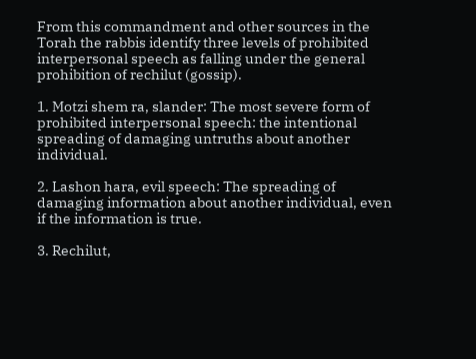From this commandment and other sources in the Torah the rabbis identify three levels of prohibited interpersonal speech as falling under the general prohibition of rechilut (gossip).

1. Motzi shem ra, slander: The most severe form of prohibited interpersonal speech: the intentional spreading of damaging untruths about another individual.

2. Lashon hara, evil speech: The spreading of damaging information about another individual, even if the information is true.

3. Rechilut,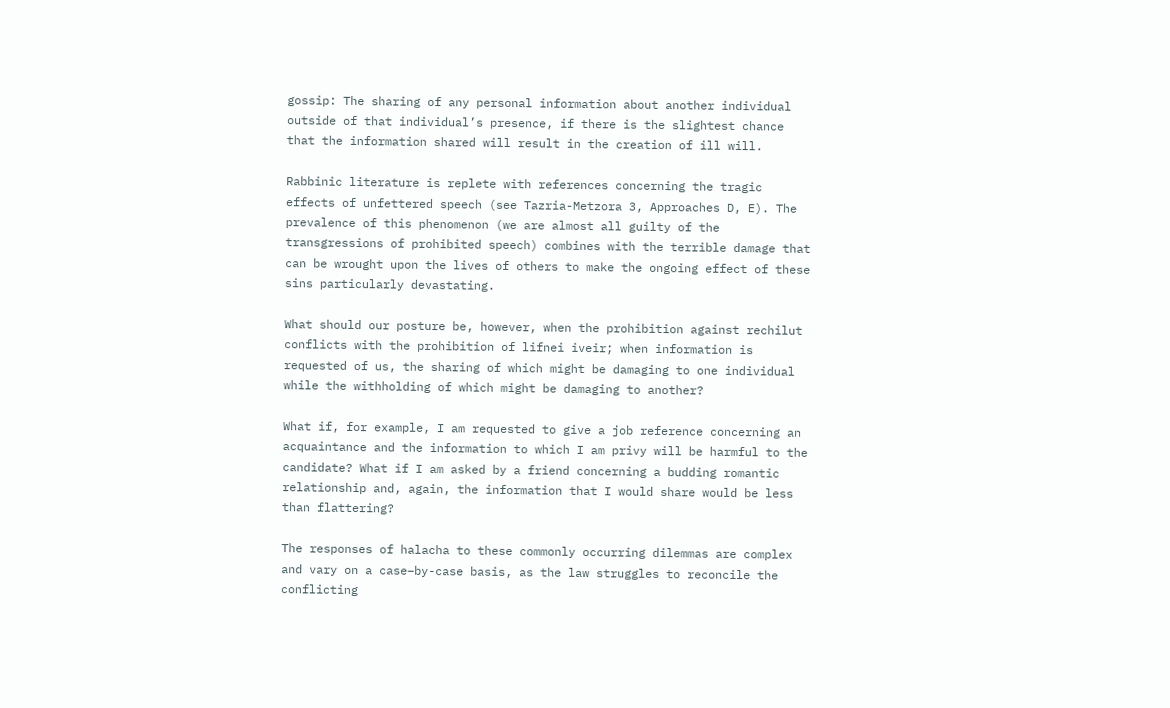gossip: The sharing of any personal information about another individual outside of that individual’s presence, if there is the slightest chance that the information shared will result in the creation of ill will.

Rabbinic literature is replete with references concerning the tragic effects of unfettered speech (see Tazria-Metzora 3, Approaches D, E). The prevalence of this phenomenon (we are almost all guilty of the transgressions of prohibited speech) combines with the terrible damage that can be wrought upon the lives of others to make the ongoing effect of these sins particularly devastating.

What should our posture be, however, when the prohibition against rechilut conflicts with the prohibition of lifnei iveir; when information is requested of us, the sharing of which might be damaging to one individual while the withholding of which might be damaging to another?

What if, for example, I am requested to give a job reference concerning an acquaintance and the information to which I am privy will be harmful to the candidate? What if I am asked by a friend concerning a budding romantic relationship and, again, the information that I would share would be less than flattering?

The responses of halacha to these commonly occurring dilemmas are complex and vary on a case–by-case basis, as the law struggles to reconcile the conflicting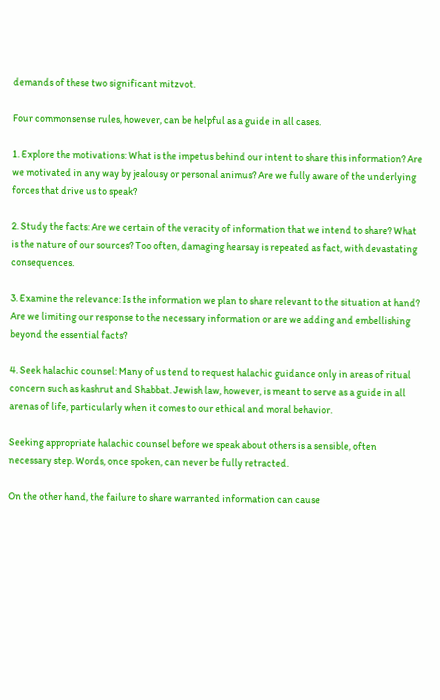demands of these two significant mitzvot.

Four commonsense rules, however, can be helpful as a guide in all cases.

1. Explore the motivations: What is the impetus behind our intent to share this information? Are we motivated in any way by jealousy or personal animus? Are we fully aware of the underlying forces that drive us to speak?

2. Study the facts: Are we certain of the veracity of information that we intend to share? What is the nature of our sources? Too often, damaging hearsay is repeated as fact, with devastating consequences.

3. Examine the relevance: Is the information we plan to share relevant to the situation at hand? Are we limiting our response to the necessary information or are we adding and embellishing beyond the essential facts?

4. Seek halachic counsel: Many of us tend to request halachic guidance only in areas of ritual concern such as kashrut and Shabbat. Jewish law, however, is meant to serve as a guide in all arenas of life, particularly when it comes to our ethical and moral behavior.

Seeking appropriate halachic counsel before we speak about others is a sensible, often necessary step. Words, once spoken, can never be fully retracted.

On the other hand, the failure to share warranted information can cause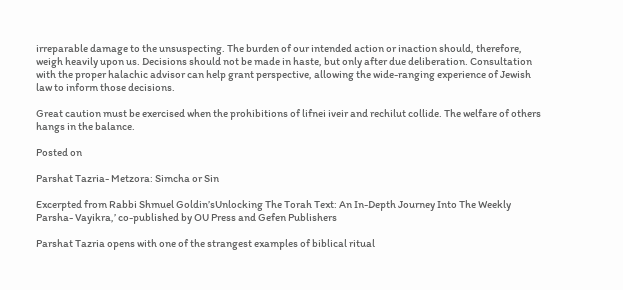irreparable damage to the unsuspecting. The burden of our intended action or inaction should, therefore, weigh heavily upon us. Decisions should not be made in haste, but only after due deliberation. Consultation with the proper halachic advisor can help grant perspective, allowing the wide-ranging experience of Jewish law to inform those decisions.

Great caution must be exercised when the prohibitions of lifnei iveir and rechilut collide. The welfare of others hangs in the balance.

Posted on

Parshat Tazria- Metzora: Simcha or Sin

Excerpted from Rabbi Shmuel Goldin’sUnlocking The Torah Text: An In-Depth Journey Into The Weekly Parsha- Vayikra,’ co-published by OU Press and Gefen Publishers

Parshat Tazria opens with one of the strangest examples of biblical ritual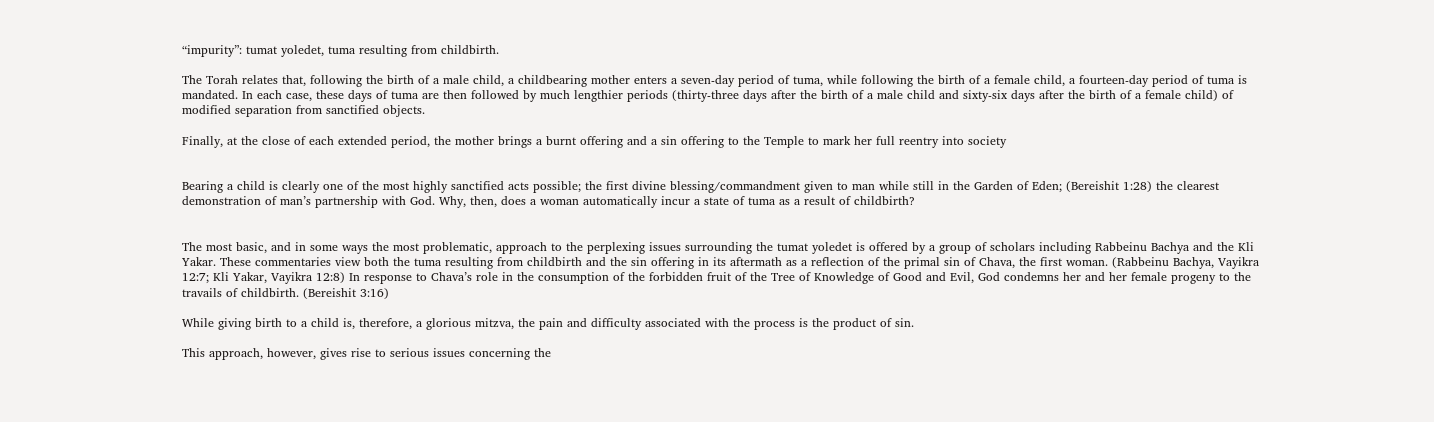“impurity”: tumat yoledet, tuma resulting from childbirth.

The Torah relates that, following the birth of a male child, a childbearing mother enters a seven-day period of tuma, while following the birth of a female child, a fourteen-day period of tuma is mandated. In each case, these days of tuma are then followed by much lengthier periods (thirty-three days after the birth of a male child and sixty-six days after the birth of a female child) of modified separation from sanctified objects.

Finally, at the close of each extended period, the mother brings a burnt offering and a sin offering to the Temple to mark her full reentry into society


Bearing a child is clearly one of the most highly sanctified acts possible; the first divine blessing/commandment given to man while still in the Garden of Eden; (Bereishit 1:28) the clearest demonstration of man’s partnership with God. Why, then, does a woman automatically incur a state of tuma as a result of childbirth?


The most basic, and in some ways the most problematic, approach to the perplexing issues surrounding the tumat yoledet is offered by a group of scholars including Rabbeinu Bachya and the Kli Yakar. These commentaries view both the tuma resulting from childbirth and the sin offering in its aftermath as a reflection of the primal sin of Chava, the first woman. (Rabbeinu Bachya, Vayikra 12:7; Kli Yakar, Vayikra 12:8) In response to Chava’s role in the consumption of the forbidden fruit of the Tree of Knowledge of Good and Evil, God condemns her and her female progeny to the travails of childbirth. (Bereishit 3:16)

While giving birth to a child is, therefore, a glorious mitzva, the pain and difficulty associated with the process is the product of sin.

This approach, however, gives rise to serious issues concerning the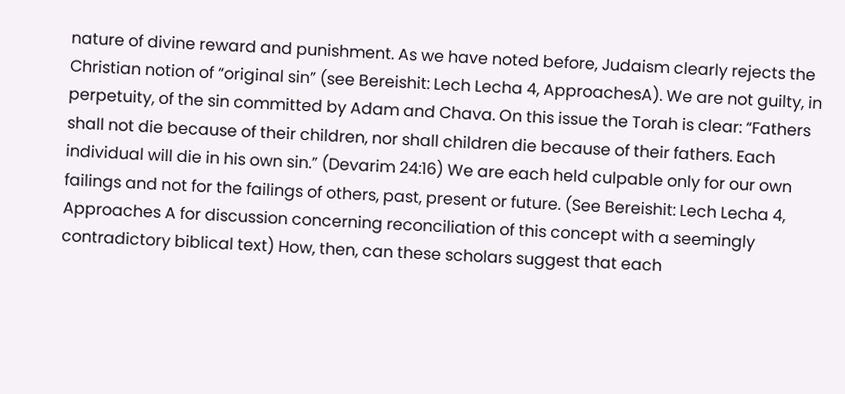nature of divine reward and punishment. As we have noted before, Judaism clearly rejects the Christian notion of “original sin” (see Bereishit: Lech Lecha 4, ApproachesA). We are not guilty, in perpetuity, of the sin committed by Adam and Chava. On this issue the Torah is clear: “Fathers shall not die because of their children, nor shall children die because of their fathers. Each individual will die in his own sin.” (Devarim 24:16) We are each held culpable only for our own failings and not for the failings of others, past, present or future. (See Bereishit: Lech Lecha 4, Approaches A for discussion concerning reconciliation of this concept with a seemingly contradictory biblical text) How, then, can these scholars suggest that each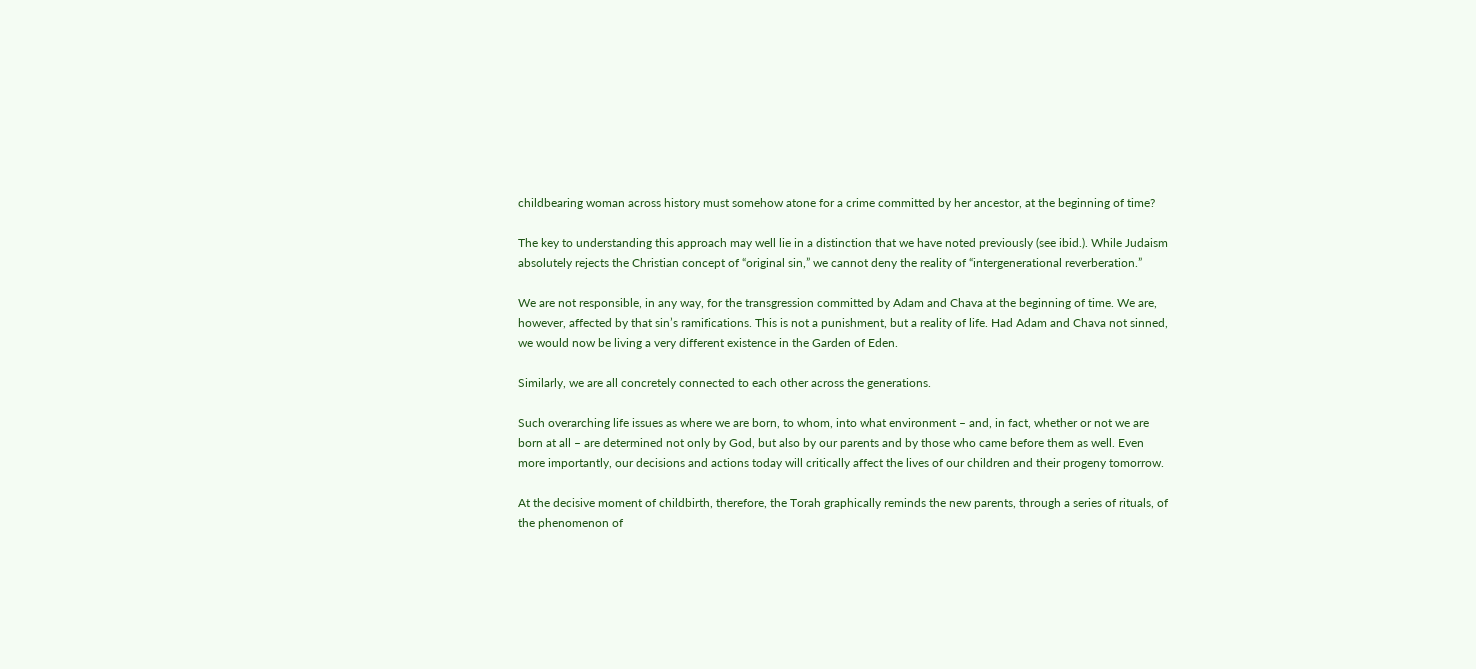childbearing woman across history must somehow atone for a crime committed by her ancestor, at the beginning of time?

The key to understanding this approach may well lie in a distinction that we have noted previously (see ibid.). While Judaism absolutely rejects the Christian concept of “original sin,” we cannot deny the reality of “intergenerational reverberation.”

We are not responsible, in any way, for the transgression committed by Adam and Chava at the beginning of time. We are, however, affected by that sin’s ramifications. This is not a punishment, but a reality of life. Had Adam and Chava not sinned, we would now be living a very different existence in the Garden of Eden.

Similarly, we are all concretely connected to each other across the generations.

Such overarching life issues as where we are born, to whom, into what environment – and, in fact, whether or not we are born at all – are determined not only by God, but also by our parents and by those who came before them as well. Even more importantly, our decisions and actions today will critically affect the lives of our children and their progeny tomorrow.

At the decisive moment of childbirth, therefore, the Torah graphically reminds the new parents, through a series of rituals, of the phenomenon of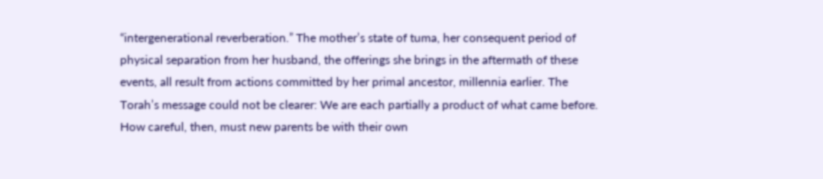“intergenerational reverberation.” The mother’s state of tuma, her consequent period of physical separation from her husband, the offerings she brings in the aftermath of these events, all result from actions committed by her primal ancestor, millennia earlier. The Torah’s message could not be clearer: We are each partially a product of what came before. How careful, then, must new parents be with their own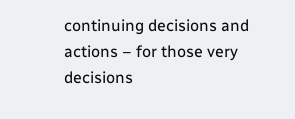continuing decisions and actions – for those very decisions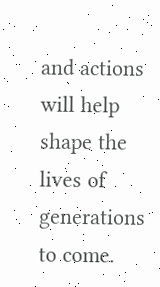and actions will help shape the lives of generations to come.